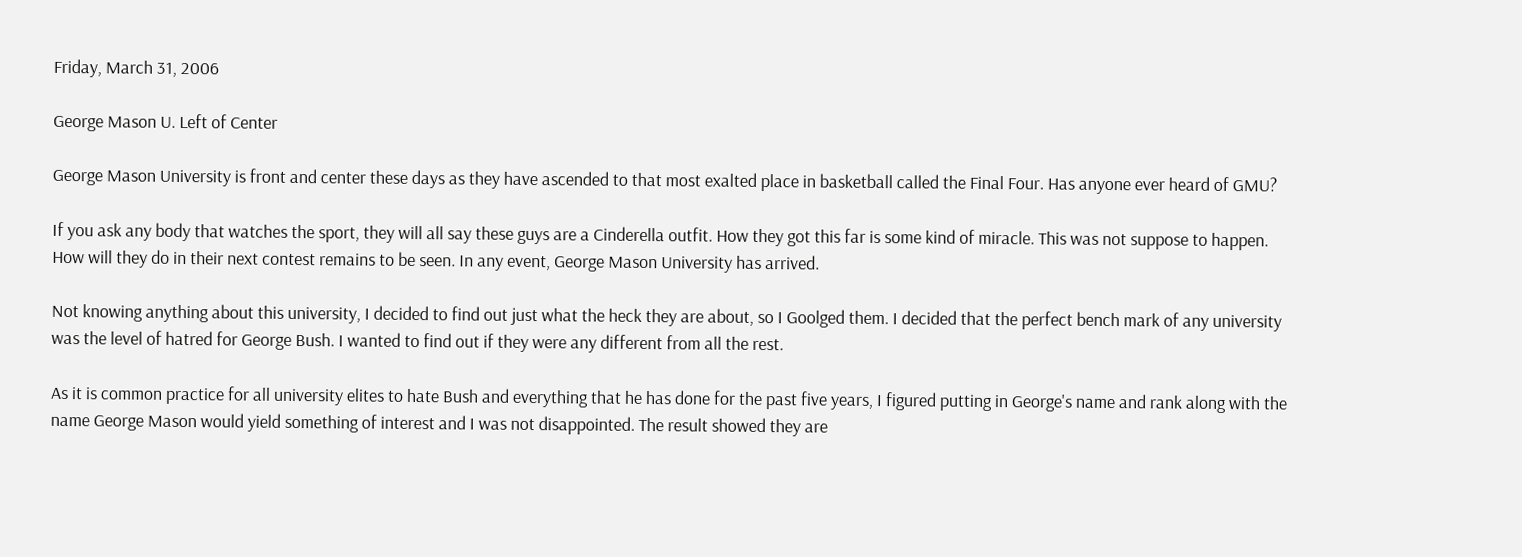Friday, March 31, 2006

George Mason U. Left of Center

George Mason University is front and center these days as they have ascended to that most exalted place in basketball called the Final Four. Has anyone ever heard of GMU?

If you ask any body that watches the sport, they will all say these guys are a Cinderella outfit. How they got this far is some kind of miracle. This was not suppose to happen. How will they do in their next contest remains to be seen. In any event, George Mason University has arrived.

Not knowing anything about this university, I decided to find out just what the heck they are about, so I Goolged them. I decided that the perfect bench mark of any university was the level of hatred for George Bush. I wanted to find out if they were any different from all the rest.

As it is common practice for all university elites to hate Bush and everything that he has done for the past five years, I figured putting in George's name and rank along with the name George Mason would yield something of interest and I was not disappointed. The result showed they are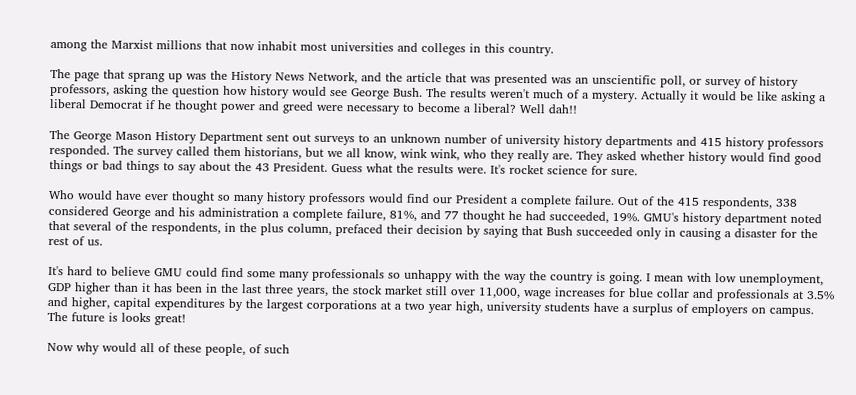among the Marxist millions that now inhabit most universities and colleges in this country.

The page that sprang up was the History News Network, and the article that was presented was an unscientific poll, or survey of history professors, asking the question how history would see George Bush. The results weren't much of a mystery. Actually it would be like asking a liberal Democrat if he thought power and greed were necessary to become a liberal? Well dah!!

The George Mason History Department sent out surveys to an unknown number of university history departments and 415 history professors responded. The survey called them historians, but we all know, wink wink, who they really are. They asked whether history would find good things or bad things to say about the 43 President. Guess what the results were. It's rocket science for sure.

Who would have ever thought so many history professors would find our President a complete failure. Out of the 415 respondents, 338 considered George and his administration a complete failure, 81%, and 77 thought he had succeeded, 19%. GMU's history department noted that several of the respondents, in the plus column, prefaced their decision by saying that Bush succeeded only in causing a disaster for the rest of us.

It's hard to believe GMU could find some many professionals so unhappy with the way the country is going. I mean with low unemployment, GDP higher than it has been in the last three years, the stock market still over 11,000, wage increases for blue collar and professionals at 3.5% and higher, capital expenditures by the largest corporations at a two year high, university students have a surplus of employers on campus. The future is looks great!

Now why would all of these people, of such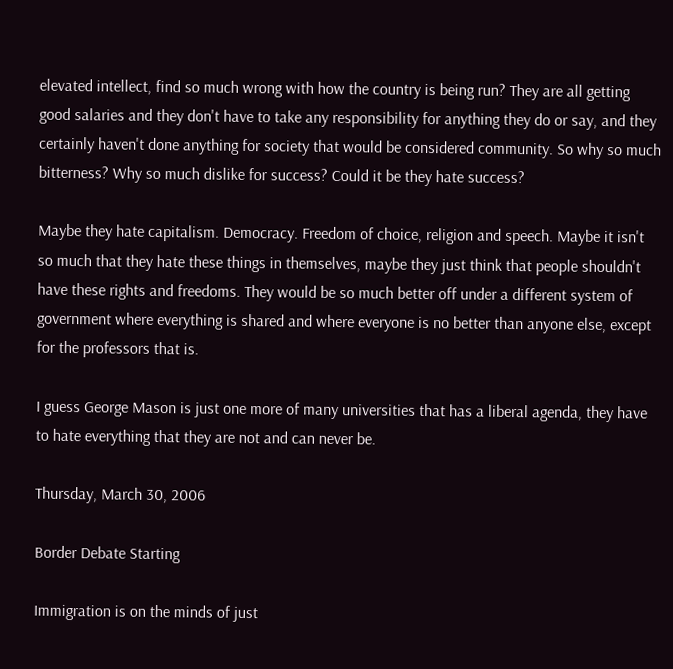elevated intellect, find so much wrong with how the country is being run? They are all getting good salaries and they don't have to take any responsibility for anything they do or say, and they certainly haven't done anything for society that would be considered community. So why so much bitterness? Why so much dislike for success? Could it be they hate success?

Maybe they hate capitalism. Democracy. Freedom of choice, religion and speech. Maybe it isn't so much that they hate these things in themselves, maybe they just think that people shouldn't have these rights and freedoms. They would be so much better off under a different system of government where everything is shared and where everyone is no better than anyone else, except for the professors that is.

I guess George Mason is just one more of many universities that has a liberal agenda, they have to hate everything that they are not and can never be.

Thursday, March 30, 2006

Border Debate Starting

Immigration is on the minds of just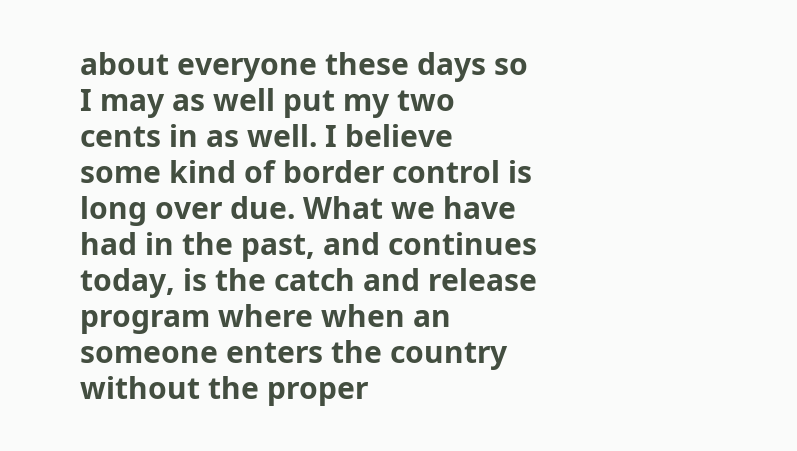about everyone these days so I may as well put my two cents in as well. I believe some kind of border control is long over due. What we have had in the past, and continues today, is the catch and release program where when an someone enters the country without the proper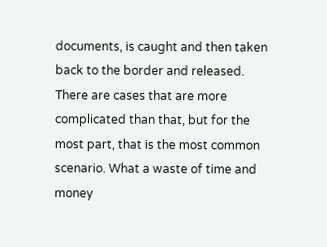documents, is caught and then taken back to the border and released. There are cases that are more complicated than that, but for the most part, that is the most common scenario. What a waste of time and money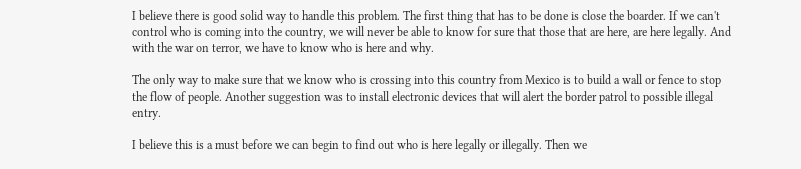I believe there is good solid way to handle this problem. The first thing that has to be done is close the boarder. If we can't control who is coming into the country, we will never be able to know for sure that those that are here, are here legally. And with the war on terror, we have to know who is here and why.

The only way to make sure that we know who is crossing into this country from Mexico is to build a wall or fence to stop the flow of people. Another suggestion was to install electronic devices that will alert the border patrol to possible illegal entry.

I believe this is a must before we can begin to find out who is here legally or illegally. Then we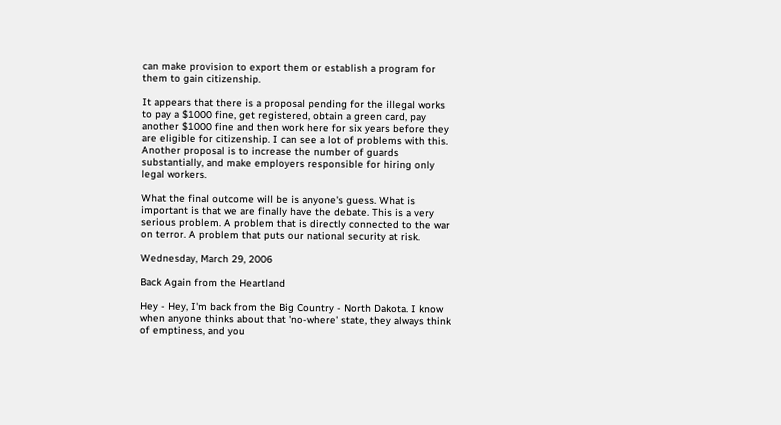can make provision to export them or establish a program for them to gain citizenship.

It appears that there is a proposal pending for the illegal works to pay a $1000 fine, get registered, obtain a green card, pay another $1000 fine and then work here for six years before they are eligible for citizenship. I can see a lot of problems with this. Another proposal is to increase the number of guards substantially, and make employers responsible for hiring only legal workers.

What the final outcome will be is anyone's guess. What is important is that we are finally have the debate. This is a very serious problem. A problem that is directly connected to the war on terror. A problem that puts our national security at risk.

Wednesday, March 29, 2006

Back Again from the Heartland

Hey - Hey, I'm back from the Big Country - North Dakota. I know when anyone thinks about that 'no-where' state, they always think of emptiness, and you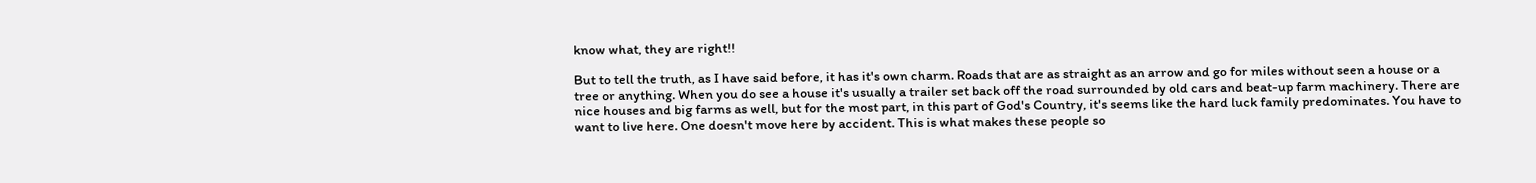know what, they are right!!

But to tell the truth, as I have said before, it has it's own charm. Roads that are as straight as an arrow and go for miles without seen a house or a tree or anything. When you do see a house it's usually a trailer set back off the road surrounded by old cars and beat-up farm machinery. There are nice houses and big farms as well, but for the most part, in this part of God's Country, it's seems like the hard luck family predominates. You have to want to live here. One doesn't move here by accident. This is what makes these people so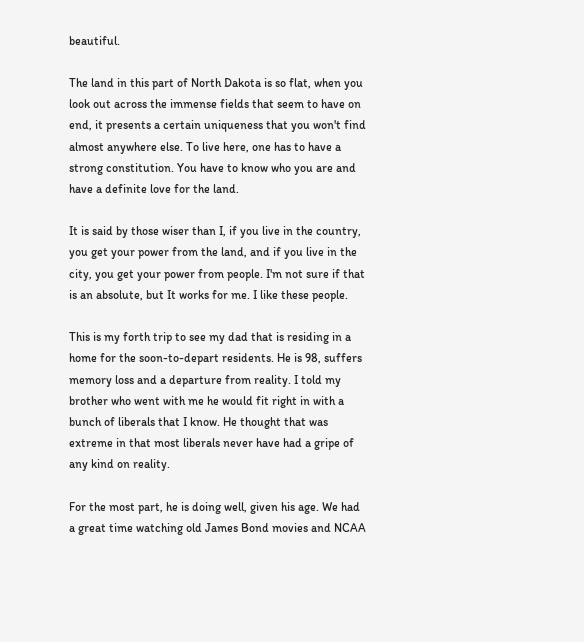beautiful.

The land in this part of North Dakota is so flat, when you look out across the immense fields that seem to have on end, it presents a certain uniqueness that you won't find almost anywhere else. To live here, one has to have a strong constitution. You have to know who you are and have a definite love for the land.

It is said by those wiser than I, if you live in the country, you get your power from the land, and if you live in the city, you get your power from people. I'm not sure if that is an absolute, but It works for me. I like these people.

This is my forth trip to see my dad that is residing in a home for the soon-to-depart residents. He is 98, suffers memory loss and a departure from reality. I told my brother who went with me he would fit right in with a bunch of liberals that I know. He thought that was extreme in that most liberals never have had a gripe of any kind on reality.

For the most part, he is doing well, given his age. We had a great time watching old James Bond movies and NCAA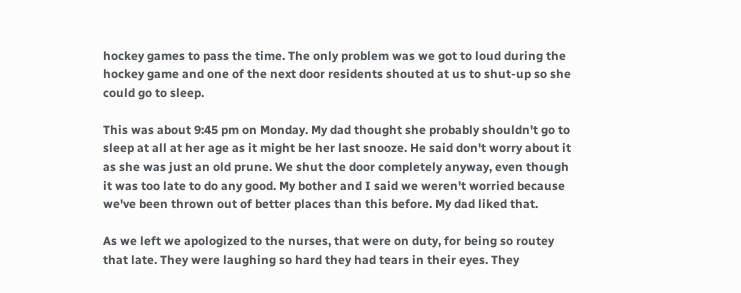hockey games to pass the time. The only problem was we got to loud during the hockey game and one of the next door residents shouted at us to shut-up so she could go to sleep.

This was about 9:45 pm on Monday. My dad thought she probably shouldn't go to sleep at all at her age as it might be her last snooze. He said don't worry about it as she was just an old prune. We shut the door completely anyway, even though it was too late to do any good. My bother and I said we weren't worried because we've been thrown out of better places than this before. My dad liked that.

As we left we apologized to the nurses, that were on duty, for being so routey that late. They were laughing so hard they had tears in their eyes. They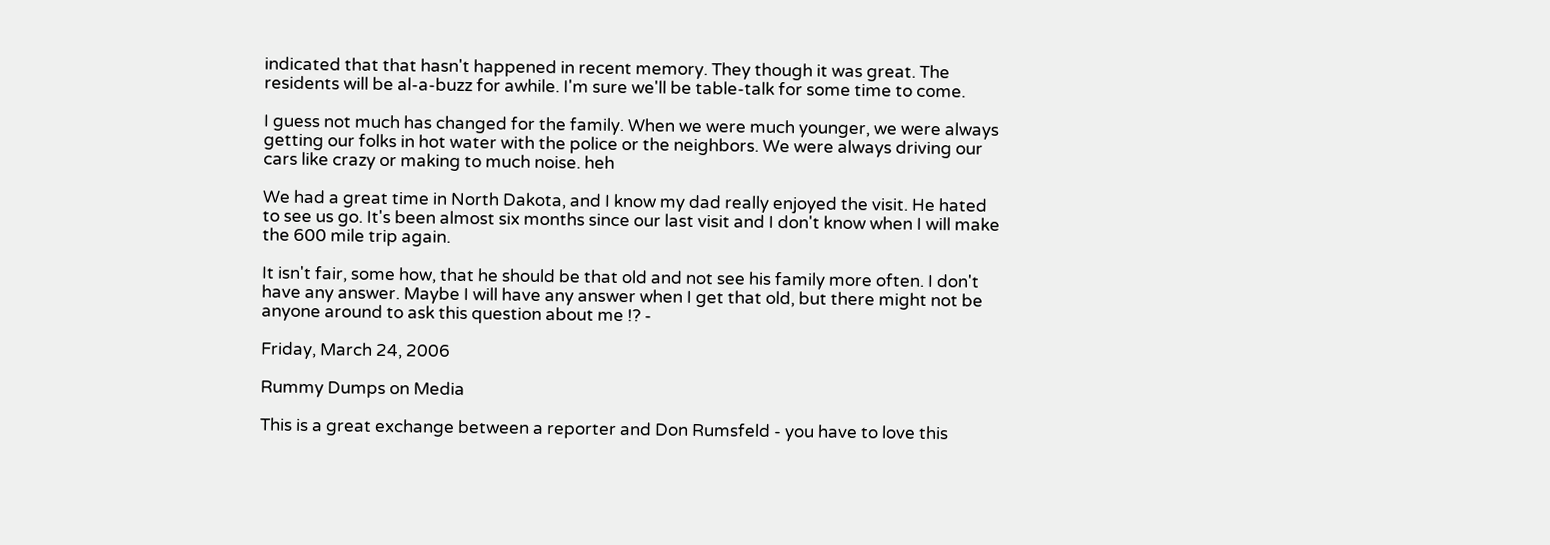indicated that that hasn't happened in recent memory. They though it was great. The residents will be al-a-buzz for awhile. I'm sure we'll be table-talk for some time to come.

I guess not much has changed for the family. When we were much younger, we were always getting our folks in hot water with the police or the neighbors. We were always driving our cars like crazy or making to much noise. heh

We had a great time in North Dakota, and I know my dad really enjoyed the visit. He hated to see us go. It's been almost six months since our last visit and I don't know when I will make the 600 mile trip again.

It isn't fair, some how, that he should be that old and not see his family more often. I don't have any answer. Maybe I will have any answer when I get that old, but there might not be anyone around to ask this question about me !? -

Friday, March 24, 2006

Rummy Dumps on Media

This is a great exchange between a reporter and Don Rumsfeld - you have to love this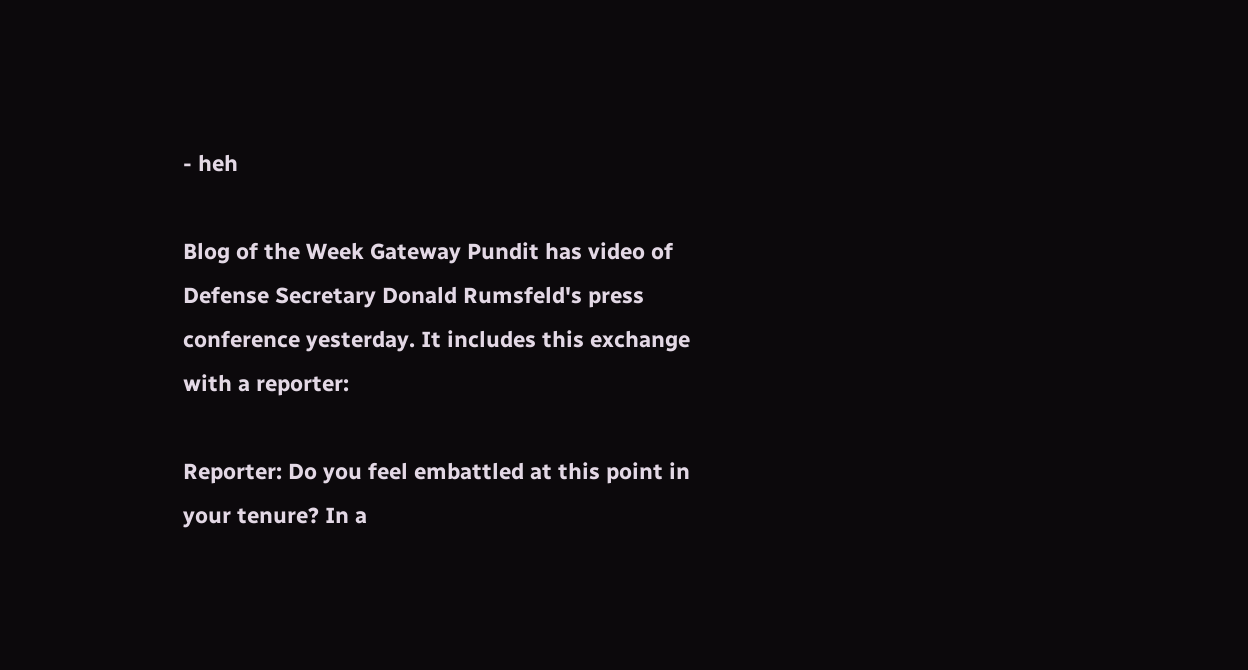- heh

Blog of the Week Gateway Pundit has video of Defense Secretary Donald Rumsfeld's press conference yesterday. It includes this exchange with a reporter:

Reporter: Do you feel embattled at this point in your tenure? In a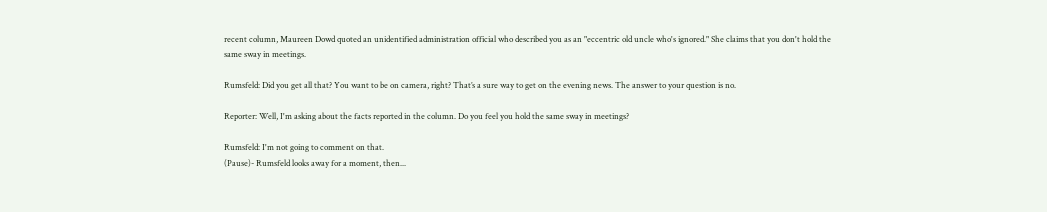recent column, Maureen Dowd quoted an unidentified administration official who described you as an "eccentric old uncle who's ignored." She claims that you don't hold the same sway in meetings.

Rumsfeld: Did you get all that? You want to be on camera, right? That’s a sure way to get on the evening news. The answer to your question is no.

Reporter: Well, I'm asking about the facts reported in the column. Do you feel you hold the same sway in meetings?

Rumsfeld: I'm not going to comment on that.
(Pause)- Rumsfeld looks away for a moment, then...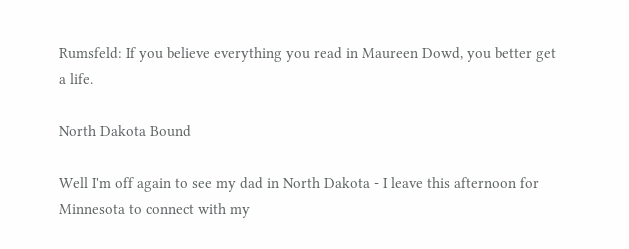Rumsfeld: If you believe everything you read in Maureen Dowd, you better get a life.

North Dakota Bound

Well I'm off again to see my dad in North Dakota - I leave this afternoon for Minnesota to connect with my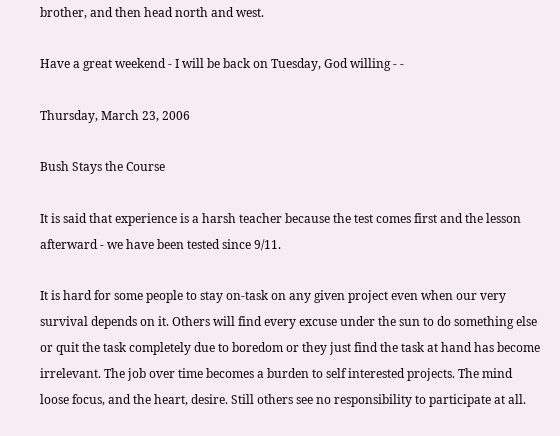brother, and then head north and west.

Have a great weekend - I will be back on Tuesday, God willing - -

Thursday, March 23, 2006

Bush Stays the Course

It is said that experience is a harsh teacher because the test comes first and the lesson afterward - we have been tested since 9/11.

It is hard for some people to stay on-task on any given project even when our very survival depends on it. Others will find every excuse under the sun to do something else or quit the task completely due to boredom or they just find the task at hand has become irrelevant. The job over time becomes a burden to self interested projects. The mind loose focus, and the heart, desire. Still others see no responsibility to participate at all.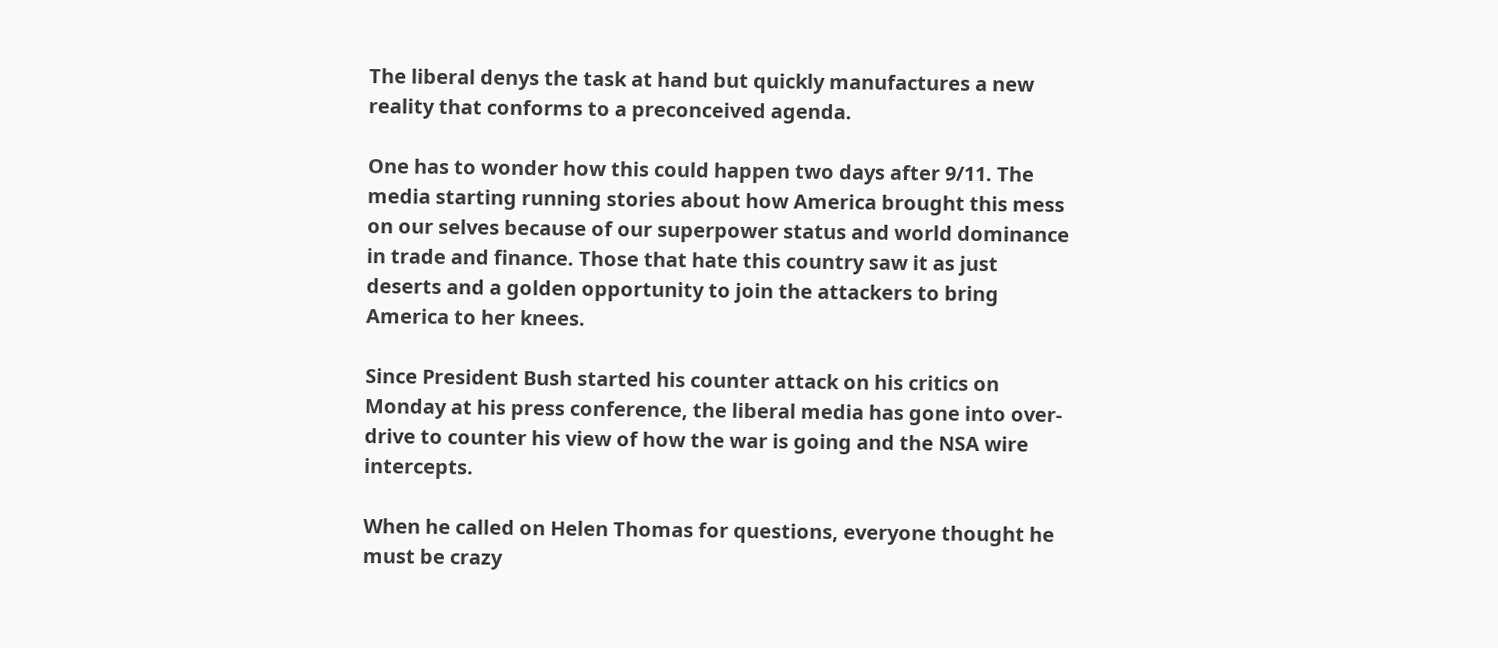The liberal denys the task at hand but quickly manufactures a new reality that conforms to a preconceived agenda.

One has to wonder how this could happen two days after 9/11. The media starting running stories about how America brought this mess on our selves because of our superpower status and world dominance in trade and finance. Those that hate this country saw it as just deserts and a golden opportunity to join the attackers to bring America to her knees.

Since President Bush started his counter attack on his critics on Monday at his press conference, the liberal media has gone into over-drive to counter his view of how the war is going and the NSA wire intercepts.

When he called on Helen Thomas for questions, everyone thought he must be crazy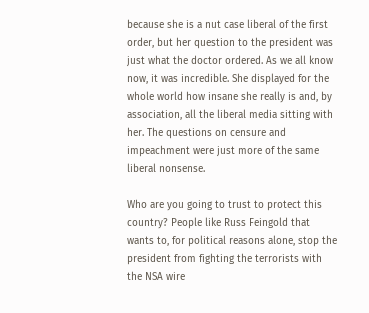because she is a nut case liberal of the first order, but her question to the president was just what the doctor ordered. As we all know now, it was incredible. She displayed for the whole world how insane she really is and, by association, all the liberal media sitting with her. The questions on censure and impeachment were just more of the same liberal nonsense.

Who are you going to trust to protect this country? People like Russ Feingold that wants to, for political reasons alone, stop the president from fighting the terrorists with the NSA wire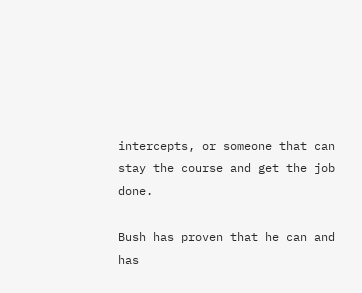intercepts, or someone that can stay the course and get the job done.

Bush has proven that he can and has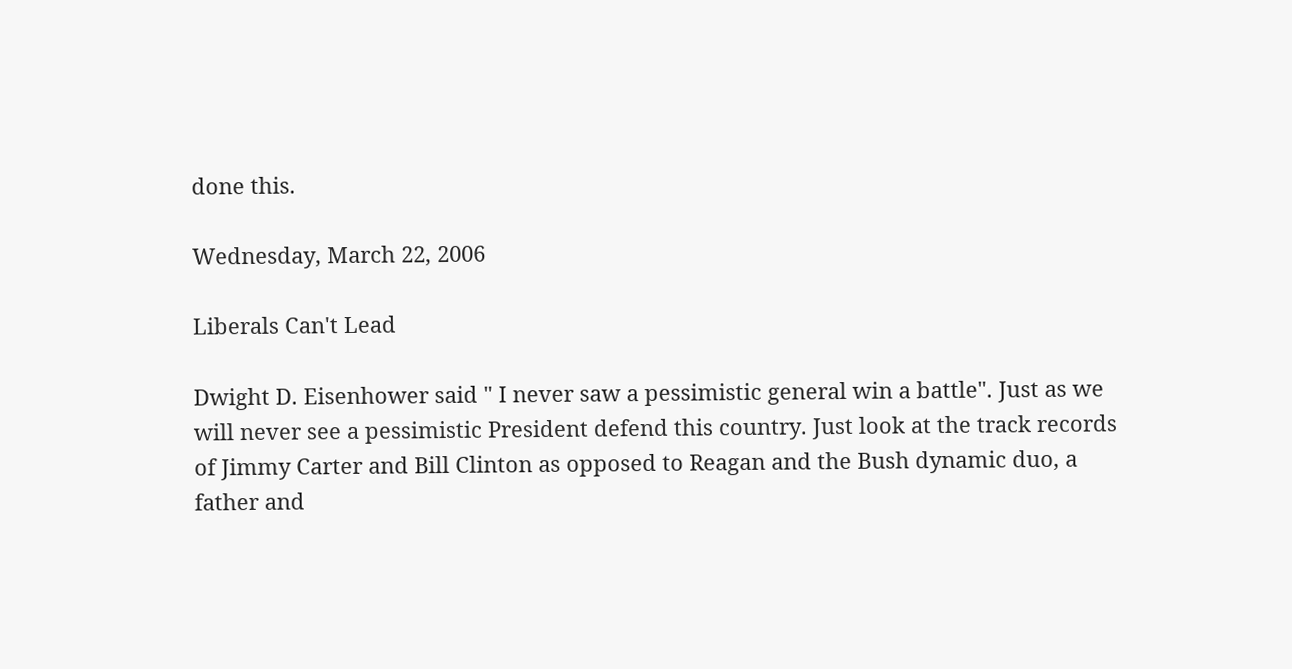done this.

Wednesday, March 22, 2006

Liberals Can't Lead

Dwight D. Eisenhower said " I never saw a pessimistic general win a battle". Just as we will never see a pessimistic President defend this country. Just look at the track records of Jimmy Carter and Bill Clinton as opposed to Reagan and the Bush dynamic duo, a father and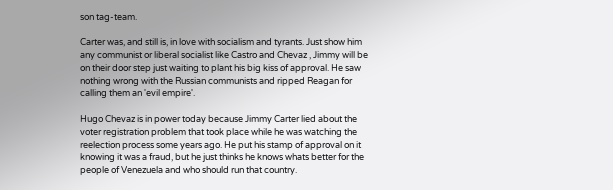son tag-team.

Carter was, and still is, in love with socialism and tyrants. Just show him any communist or liberal socialist like Castro and Chevaz , Jimmy will be on their door step just waiting to plant his big kiss of approval. He saw nothing wrong with the Russian communists and ripped Reagan for calling them an 'evil empire'.

Hugo Chevaz is in power today because Jimmy Carter lied about the voter registration problem that took place while he was watching the reelection process some years ago. He put his stamp of approval on it knowing it was a fraud, but he just thinks he knows whats better for the people of Venezuela and who should run that country.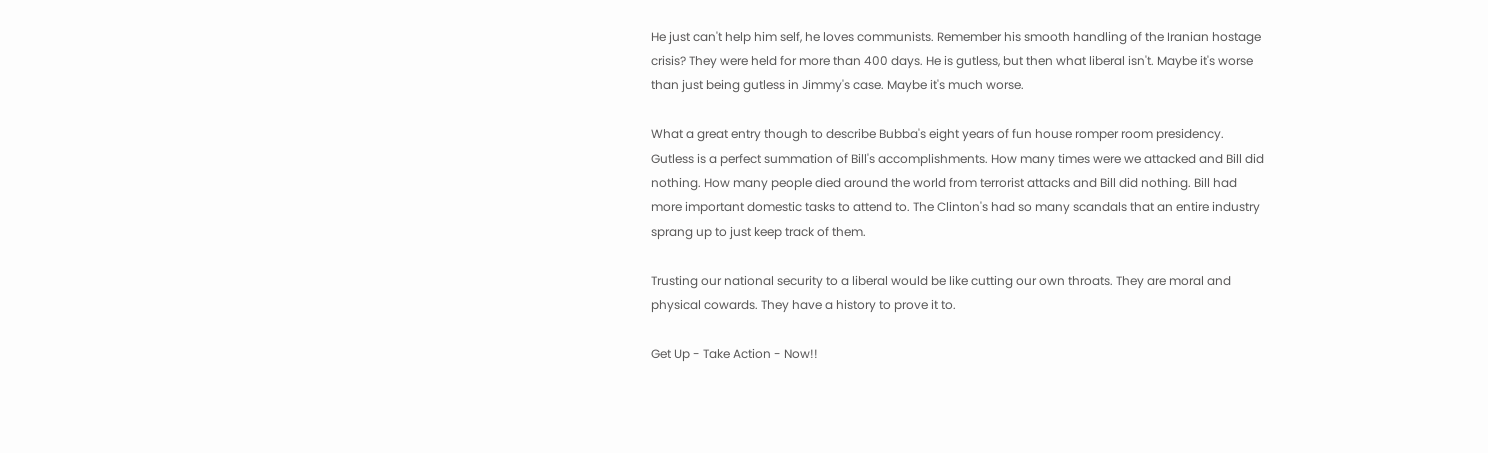He just can't help him self, he loves communists. Remember his smooth handling of the Iranian hostage crisis? They were held for more than 400 days. He is gutless, but then what liberal isn't. Maybe it's worse than just being gutless in Jimmy's case. Maybe it's much worse.

What a great entry though to describe Bubba's eight years of fun house romper room presidency. Gutless is a perfect summation of Bill's accomplishments. How many times were we attacked and Bill did nothing. How many people died around the world from terrorist attacks and Bill did nothing. Bill had more important domestic tasks to attend to. The Clinton's had so many scandals that an entire industry sprang up to just keep track of them.

Trusting our national security to a liberal would be like cutting our own throats. They are moral and physical cowards. They have a history to prove it to.

Get Up - Take Action - Now!!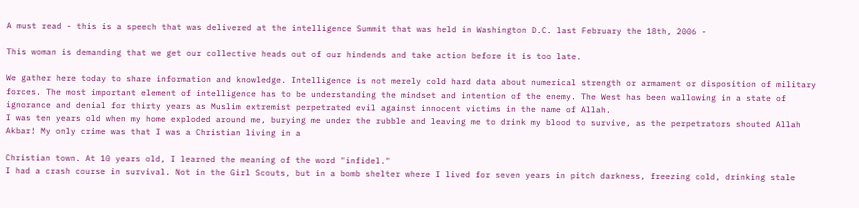A must read - this is a speech that was delivered at the intelligence Summit that was held in Washington D.C. last February the 18th, 2006 -

This woman is demanding that we get our collective heads out of our hindends and take action before it is too late.

We gather here today to share information and knowledge. Intelligence is not merely cold hard data about numerical strength or armament or disposition of military forces. The most important element of intelligence has to be understanding the mindset and intention of the enemy. The West has been wallowing in a state of ignorance and denial for thirty years as Muslim extremist perpetrated evil against innocent victims in the name of Allah.
I was ten years old when my home exploded around me, burying me under the rubble and leaving me to drink my blood to survive, as the perpetrators shouted Allah Akbar! My only crime was that I was a Christian living in a

Christian town. At 10 years old, I learned the meaning of the word "infidel."
I had a crash course in survival. Not in the Girl Scouts, but in a bomb shelter where I lived for seven years in pitch darkness, freezing cold, drinking stale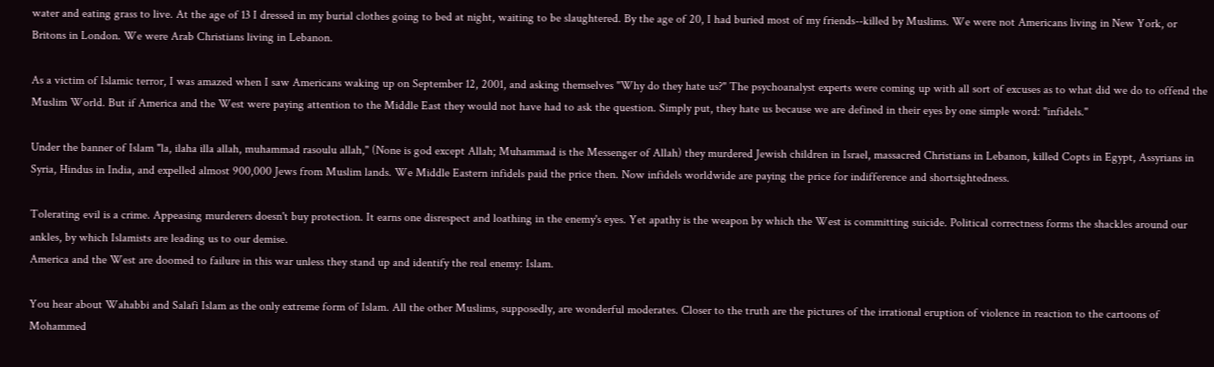water and eating grass to live. At the age of 13 I dressed in my burial clothes going to bed at night, waiting to be slaughtered. By the age of 20, I had buried most of my friends--killed by Muslims. We were not Americans living in New York, or Britons in London. We were Arab Christians living in Lebanon.

As a victim of Islamic terror, I was amazed when I saw Americans waking up on September 12, 2001, and asking themselves "Why do they hate us?" The psychoanalyst experts were coming up with all sort of excuses as to what did we do to offend the Muslim World. But if America and the West were paying attention to the Middle East they would not have had to ask the question. Simply put, they hate us because we are defined in their eyes by one simple word: "infidels."

Under the banner of Islam "la, ilaha illa allah, muhammad rasoulu allah," (None is god except Allah; Muhammad is the Messenger of Allah) they murdered Jewish children in Israel, massacred Christians in Lebanon, killed Copts in Egypt, Assyrians in Syria, Hindus in India, and expelled almost 900,000 Jews from Muslim lands. We Middle Eastern infidels paid the price then. Now infidels worldwide are paying the price for indifference and shortsightedness.

Tolerating evil is a crime. Appeasing murderers doesn't buy protection. It earns one disrespect and loathing in the enemy's eyes. Yet apathy is the weapon by which the West is committing suicide. Political correctness forms the shackles around our ankles, by which Islamists are leading us to our demise.
America and the West are doomed to failure in this war unless they stand up and identify the real enemy: Islam.

You hear about Wahabbi and Salafi Islam as the only extreme form of Islam. All the other Muslims, supposedly, are wonderful moderates. Closer to the truth are the pictures of the irrational eruption of violence in reaction to the cartoons of Mohammed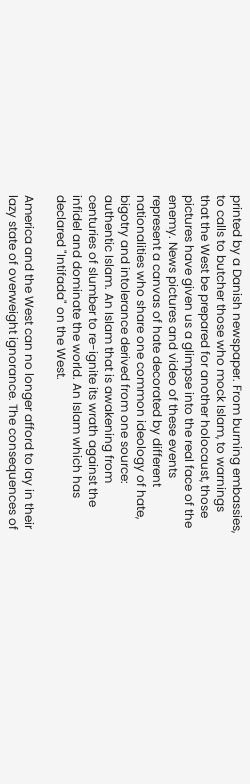printed by a Danish newspaper. From burning embassies, to calls to butcher those who mock Islam, to warnings that the West be prepared for another holocaust, those pictures have given us a glimpse into the real face of the enemy. News pictures and video of these events represent a canvas of hate decorated by different nationalities who share one common ideology of hate, bigotry and intolerance derived from one source: authentic Islam. An Islam that is awakening from centuries of slumber to re-ignite its wrath against the infidel and dominate the world. An Islam which has declared "Intifada" on the West.

America and the West can no longer afford to lay in their lazy state of overweight ignorance. The consequences of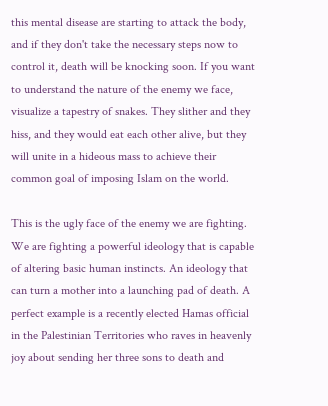this mental disease are starting to attack the body, and if they don't take the necessary steps now to control it, death will be knocking soon. If you want to understand the nature of the enemy we face, visualize a tapestry of snakes. They slither and they hiss, and they would eat each other alive, but they will unite in a hideous mass to achieve their common goal of imposing Islam on the world.

This is the ugly face of the enemy we are fighting. We are fighting a powerful ideology that is capable of altering basic human instincts. An ideology that can turn a mother into a launching pad of death. A perfect example is a recently elected Hamas official in the Palestinian Territories who raves in heavenly joy about sending her three sons to death and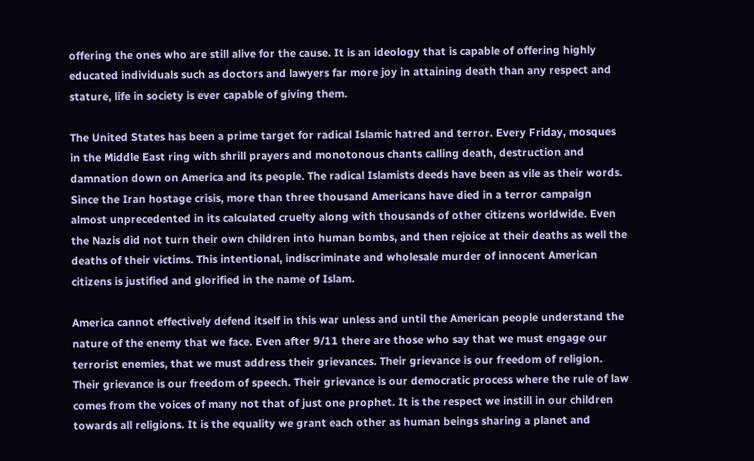offering the ones who are still alive for the cause. It is an ideology that is capable of offering highly educated individuals such as doctors and lawyers far more joy in attaining death than any respect and stature, life in society is ever capable of giving them.

The United States has been a prime target for radical Islamic hatred and terror. Every Friday, mosques in the Middle East ring with shrill prayers and monotonous chants calling death, destruction and damnation down on America and its people. The radical Islamists deeds have been as vile as their words. Since the Iran hostage crisis, more than three thousand Americans have died in a terror campaign almost unprecedented in its calculated cruelty along with thousands of other citizens worldwide. Even the Nazis did not turn their own children into human bombs, and then rejoice at their deaths as well the deaths of their victims. This intentional, indiscriminate and wholesale murder of innocent American citizens is justified and glorified in the name of Islam.

America cannot effectively defend itself in this war unless and until the American people understand the nature of the enemy that we face. Even after 9/11 there are those who say that we must engage our terrorist enemies, that we must address their grievances. Their grievance is our freedom of religion. Their grievance is our freedom of speech. Their grievance is our democratic process where the rule of law comes from the voices of many not that of just one prophet. It is the respect we instill in our children towards all religions. It is the equality we grant each other as human beings sharing a planet and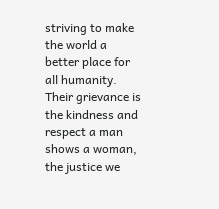striving to make the world a better place for all humanity. Their grievance is the kindness and respect a man shows a woman, the justice we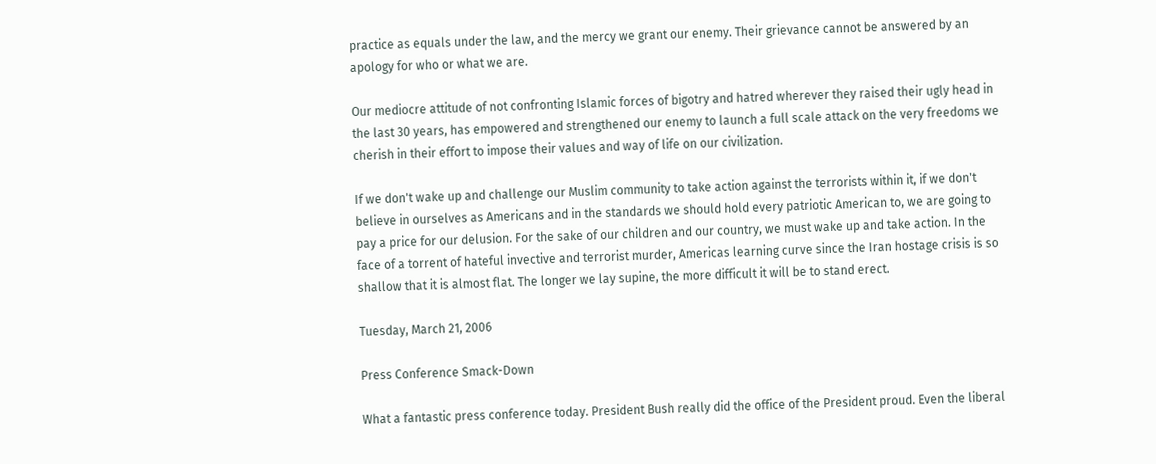practice as equals under the law, and the mercy we grant our enemy. Their grievance cannot be answered by an apology for who or what we are.

Our mediocre attitude of not confronting Islamic forces of bigotry and hatred wherever they raised their ugly head in the last 30 years, has empowered and strengthened our enemy to launch a full scale attack on the very freedoms we cherish in their effort to impose their values and way of life on our civilization.

If we don't wake up and challenge our Muslim community to take action against the terrorists within it, if we don't believe in ourselves as Americans and in the standards we should hold every patriotic American to, we are going to pay a price for our delusion. For the sake of our children and our country, we must wake up and take action. In the face of a torrent of hateful invective and terrorist murder, Americas learning curve since the Iran hostage crisis is so shallow that it is almost flat. The longer we lay supine, the more difficult it will be to stand erect.

Tuesday, March 21, 2006

Press Conference Smack-Down

What a fantastic press conference today. President Bush really did the office of the President proud. Even the liberal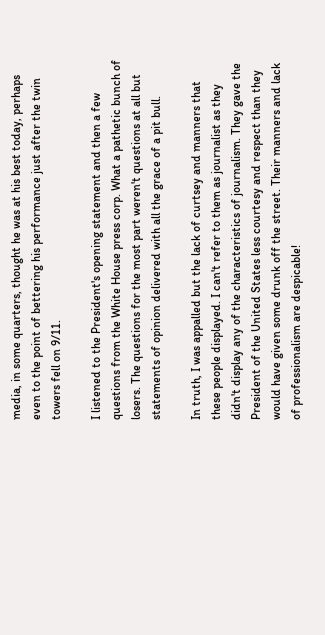media, in some quarters, thought he was at his best today, perhaps even to the point of bettering his performance just after the twin towers fell on 9/11.

I listened to the President's opening statement and then a few questions from the White House press corp. What a pathetic bunch of losers. The questions for the most part weren't questions at all but statements of opinion delivered with all the grace of a pit bull.

In truth, I was appalled but the lack of curtsey and manners that these people displayed. I can't refer to them as journalist as they didn't display any of the characteristics of journalism. They gave the President of the United States less courtesy and respect than they would have given some drunk off the street. Their manners and lack of professionalism are despicable!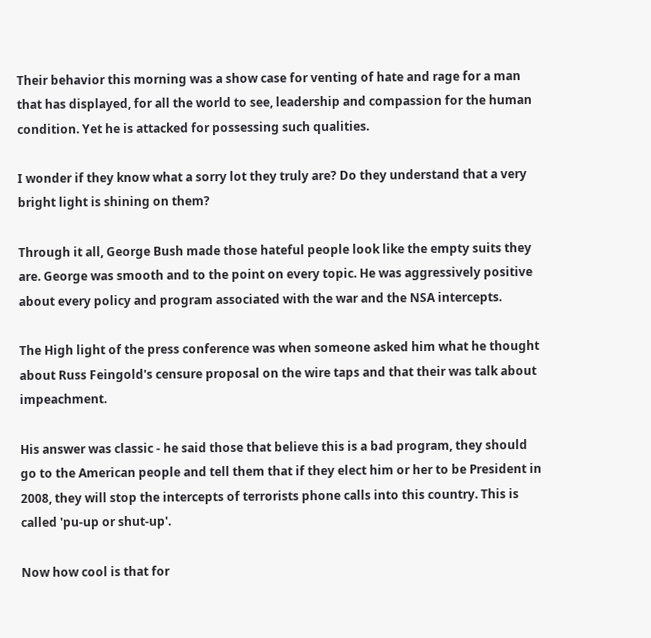Their behavior this morning was a show case for venting of hate and rage for a man that has displayed, for all the world to see, leadership and compassion for the human condition. Yet he is attacked for possessing such qualities.

I wonder if they know what a sorry lot they truly are? Do they understand that a very bright light is shining on them?

Through it all, George Bush made those hateful people look like the empty suits they are. George was smooth and to the point on every topic. He was aggressively positive about every policy and program associated with the war and the NSA intercepts.

The High light of the press conference was when someone asked him what he thought about Russ Feingold's censure proposal on the wire taps and that their was talk about impeachment.

His answer was classic - he said those that believe this is a bad program, they should go to the American people and tell them that if they elect him or her to be President in 2008, they will stop the intercepts of terrorists phone calls into this country. This is called 'pu-up or shut-up'.

Now how cool is that for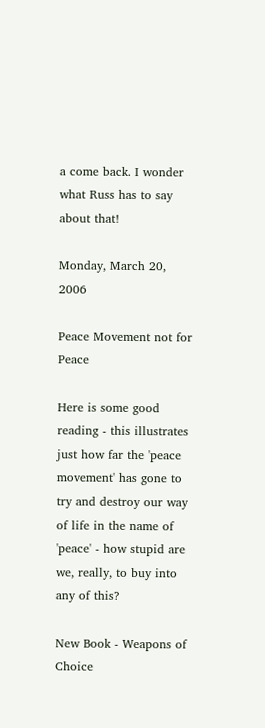a come back. I wonder what Russ has to say about that!

Monday, March 20, 2006

Peace Movement not for Peace

Here is some good reading - this illustrates just how far the 'peace movement' has gone to try and destroy our way of life in the name of 'peace' - how stupid are we, really, to buy into any of this?

New Book - Weapons of Choice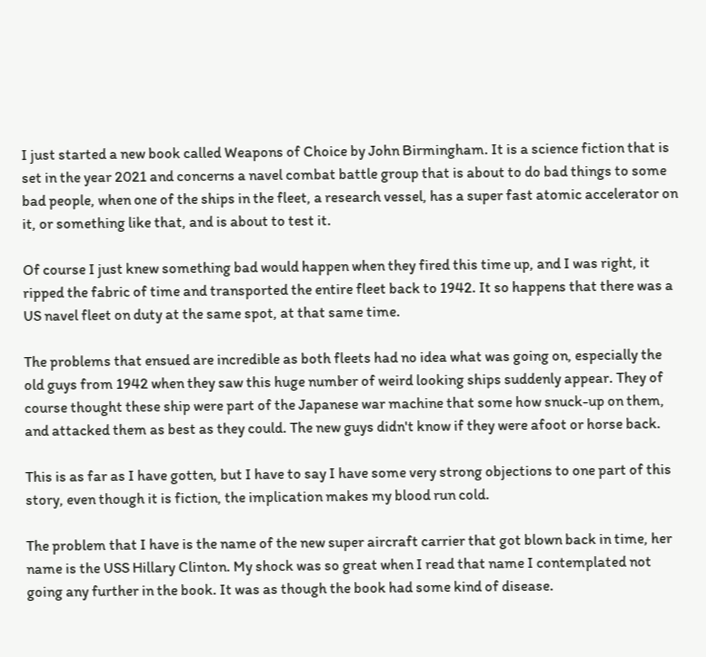I just started a new book called Weapons of Choice by John Birmingham. It is a science fiction that is set in the year 2021 and concerns a navel combat battle group that is about to do bad things to some bad people, when one of the ships in the fleet, a research vessel, has a super fast atomic accelerator on it, or something like that, and is about to test it.

Of course I just knew something bad would happen when they fired this time up, and I was right, it ripped the fabric of time and transported the entire fleet back to 1942. It so happens that there was a US navel fleet on duty at the same spot, at that same time.

The problems that ensued are incredible as both fleets had no idea what was going on, especially the old guys from 1942 when they saw this huge number of weird looking ships suddenly appear. They of course thought these ship were part of the Japanese war machine that some how snuck-up on them, and attacked them as best as they could. The new guys didn't know if they were afoot or horse back.

This is as far as I have gotten, but I have to say I have some very strong objections to one part of this story, even though it is fiction, the implication makes my blood run cold.

The problem that I have is the name of the new super aircraft carrier that got blown back in time, her name is the USS Hillary Clinton. My shock was so great when I read that name I contemplated not going any further in the book. It was as though the book had some kind of disease.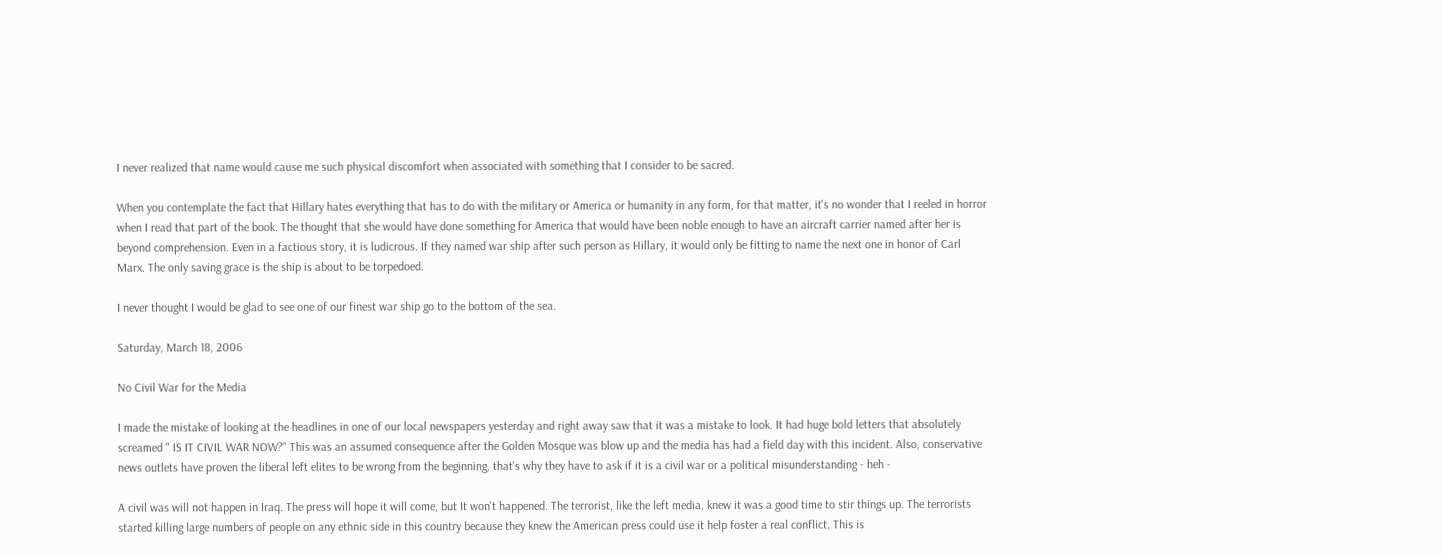I never realized that name would cause me such physical discomfort when associated with something that I consider to be sacred.

When you contemplate the fact that Hillary hates everything that has to do with the military or America or humanity in any form, for that matter, it's no wonder that I reeled in horror when I read that part of the book. The thought that she would have done something for America that would have been noble enough to have an aircraft carrier named after her is beyond comprehension. Even in a factious story, it is ludicrous. If they named war ship after such person as Hillary, it would only be fitting to name the next one in honor of Carl Marx. The only saving grace is the ship is about to be torpedoed.

I never thought I would be glad to see one of our finest war ship go to the bottom of the sea.

Saturday, March 18, 2006

No Civil War for the Media

I made the mistake of looking at the headlines in one of our local newspapers yesterday and right away saw that it was a mistake to look. It had huge bold letters that absolutely screamed " IS IT CIVIL WAR NOW?" This was an assumed consequence after the Golden Mosque was blow up and the media has had a field day with this incident. Also, conservative news outlets have proven the liberal left elites to be wrong from the beginning, that's why they have to ask if it is a civil war or a political misunderstanding - heh -

A civil was will not happen in Iraq. The press will hope it will come, but It won't happened. The terrorist, like the left media, knew it was a good time to stir things up. The terrorists started killing large numbers of people on any ethnic side in this country because they knew the American press could use it help foster a real conflict. This is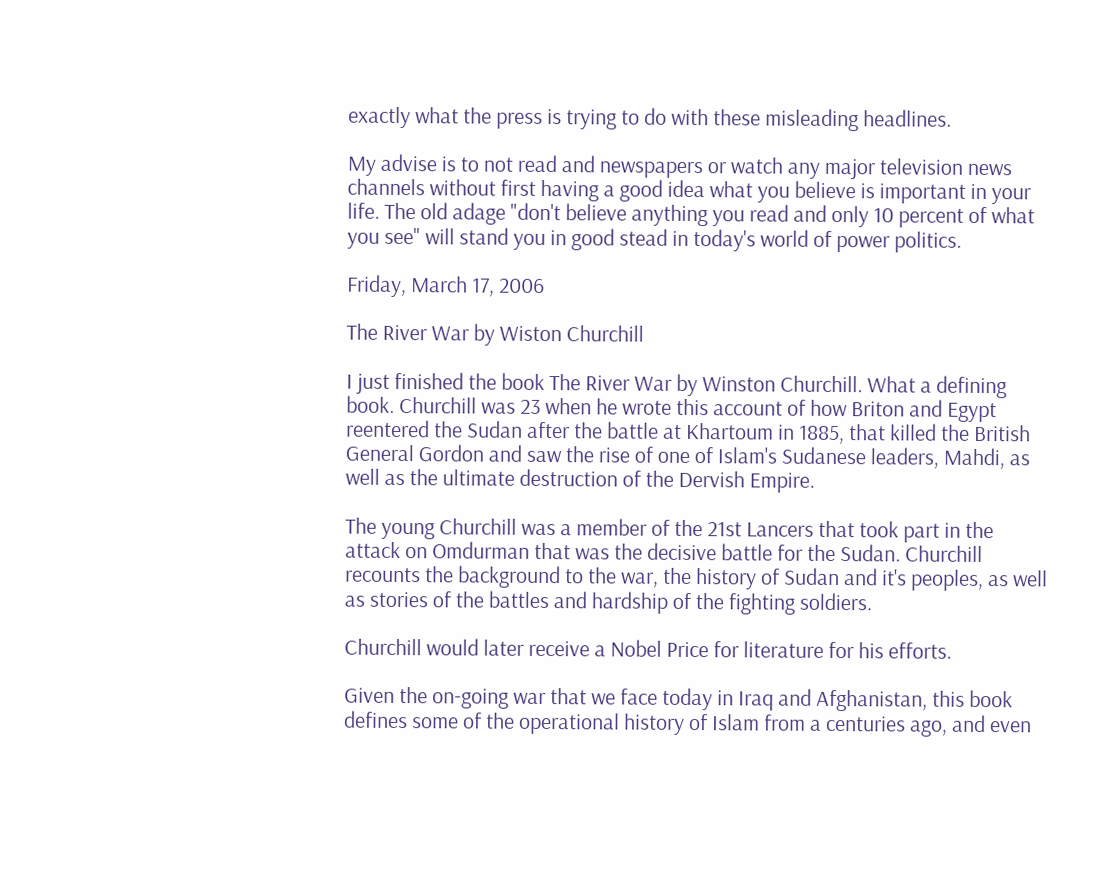exactly what the press is trying to do with these misleading headlines.

My advise is to not read and newspapers or watch any major television news channels without first having a good idea what you believe is important in your life. The old adage "don't believe anything you read and only 10 percent of what you see" will stand you in good stead in today's world of power politics.

Friday, March 17, 2006

The River War by Wiston Churchill

I just finished the book The River War by Winston Churchill. What a defining book. Churchill was 23 when he wrote this account of how Briton and Egypt reentered the Sudan after the battle at Khartoum in 1885, that killed the British General Gordon and saw the rise of one of Islam's Sudanese leaders, Mahdi, as well as the ultimate destruction of the Dervish Empire.

The young Churchill was a member of the 21st Lancers that took part in the attack on Omdurman that was the decisive battle for the Sudan. Churchill recounts the background to the war, the history of Sudan and it's peoples, as well as stories of the battles and hardship of the fighting soldiers.

Churchill would later receive a Nobel Price for literature for his efforts.

Given the on-going war that we face today in Iraq and Afghanistan, this book defines some of the operational history of Islam from a centuries ago, and even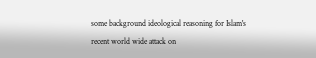some background ideological reasoning for Islam's recent world wide attack on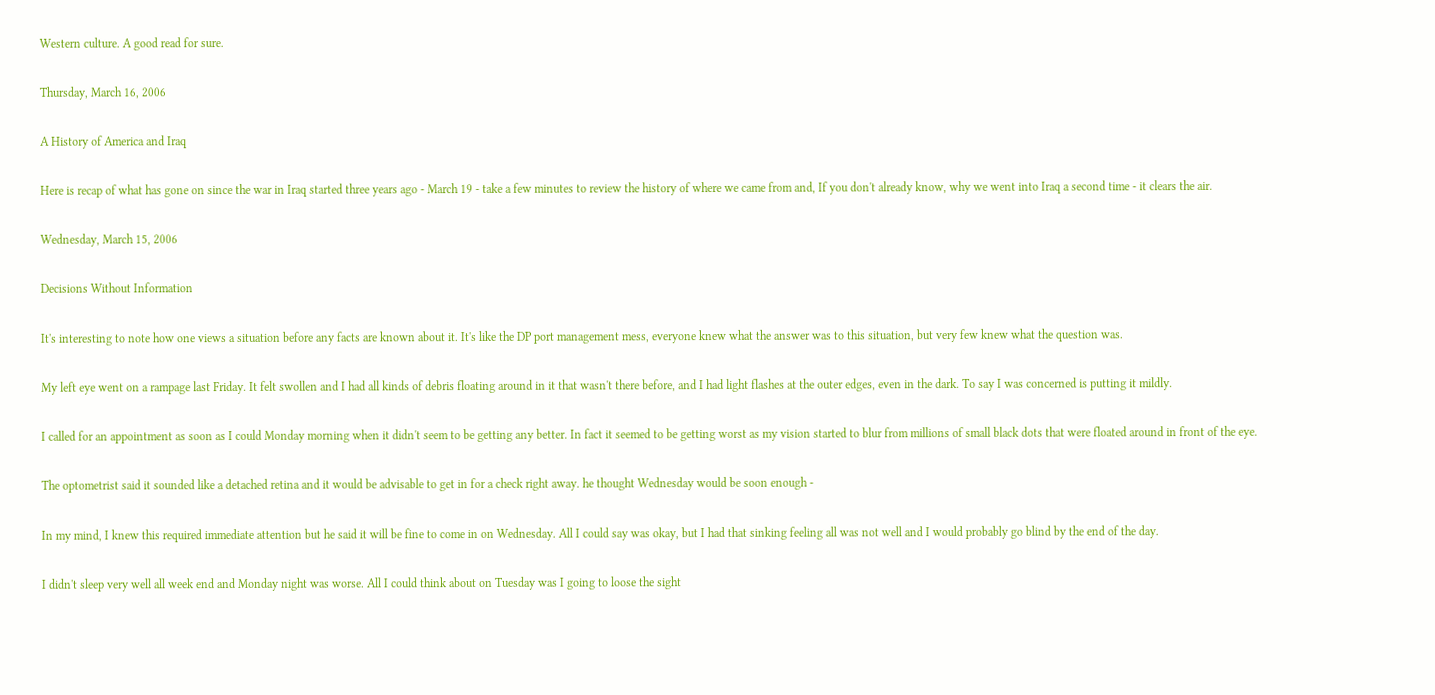Western culture. A good read for sure.

Thursday, March 16, 2006

A History of America and Iraq

Here is recap of what has gone on since the war in Iraq started three years ago - March 19 - take a few minutes to review the history of where we came from and, If you don't already know, why we went into Iraq a second time - it clears the air.

Wednesday, March 15, 2006

Decisions Without Information

It's interesting to note how one views a situation before any facts are known about it. It's like the DP port management mess, everyone knew what the answer was to this situation, but very few knew what the question was.

My left eye went on a rampage last Friday. It felt swollen and I had all kinds of debris floating around in it that wasn't there before, and I had light flashes at the outer edges, even in the dark. To say I was concerned is putting it mildly.

I called for an appointment as soon as I could Monday morning when it didn't seem to be getting any better. In fact it seemed to be getting worst as my vision started to blur from millions of small black dots that were floated around in front of the eye.

The optometrist said it sounded like a detached retina and it would be advisable to get in for a check right away. he thought Wednesday would be soon enough -

In my mind, I knew this required immediate attention but he said it will be fine to come in on Wednesday. All I could say was okay, but I had that sinking feeling all was not well and I would probably go blind by the end of the day.

I didn't sleep very well all week end and Monday night was worse. All I could think about on Tuesday was I going to loose the sight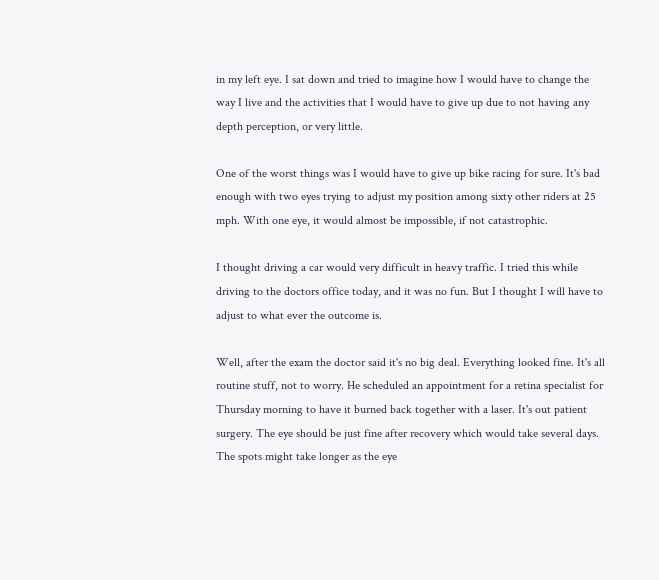in my left eye. I sat down and tried to imagine how I would have to change the way I live and the activities that I would have to give up due to not having any depth perception, or very little.

One of the worst things was I would have to give up bike racing for sure. It's bad enough with two eyes trying to adjust my position among sixty other riders at 25 mph. With one eye, it would almost be impossible, if not catastrophic.

I thought driving a car would very difficult in heavy traffic. I tried this while driving to the doctors office today, and it was no fun. But I thought I will have to adjust to what ever the outcome is.

Well, after the exam the doctor said it's no big deal. Everything looked fine. It's all routine stuff, not to worry. He scheduled an appointment for a retina specialist for Thursday morning to have it burned back together with a laser. It's out patient surgery. The eye should be just fine after recovery which would take several days. The spots might take longer as the eye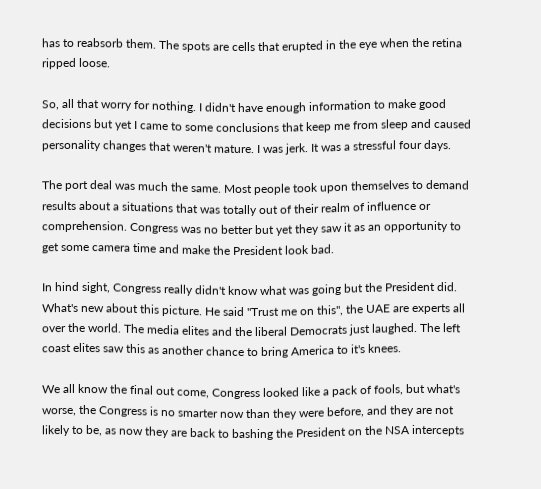has to reabsorb them. The spots are cells that erupted in the eye when the retina ripped loose.

So, all that worry for nothing. I didn't have enough information to make good decisions but yet I came to some conclusions that keep me from sleep and caused personality changes that weren't mature. I was jerk. It was a stressful four days.

The port deal was much the same. Most people took upon themselves to demand results about a situations that was totally out of their realm of influence or comprehension. Congress was no better but yet they saw it as an opportunity to get some camera time and make the President look bad.

In hind sight, Congress really didn't know what was going but the President did. What's new about this picture. He said "Trust me on this", the UAE are experts all over the world. The media elites and the liberal Democrats just laughed. The left coast elites saw this as another chance to bring America to it's knees.

We all know the final out come, Congress looked like a pack of fools, but what's worse, the Congress is no smarter now than they were before, and they are not likely to be, as now they are back to bashing the President on the NSA intercepts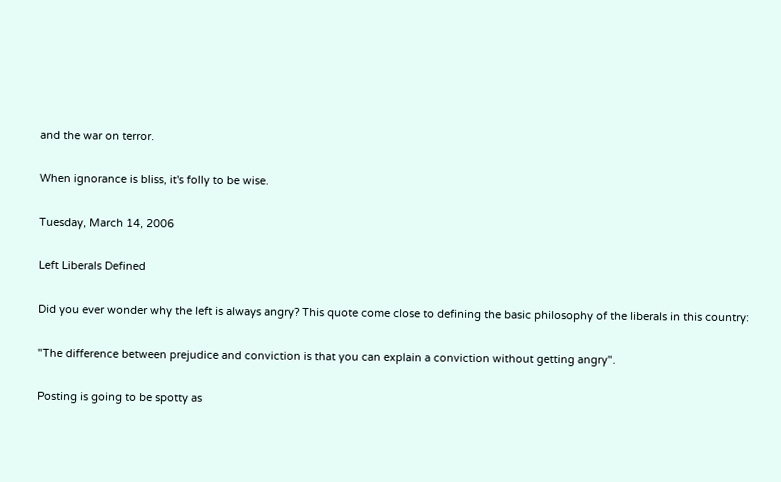and the war on terror.

When ignorance is bliss, it's folly to be wise.

Tuesday, March 14, 2006

Left Liberals Defined

Did you ever wonder why the left is always angry? This quote come close to defining the basic philosophy of the liberals in this country:

"The difference between prejudice and conviction is that you can explain a conviction without getting angry".

Posting is going to be spotty as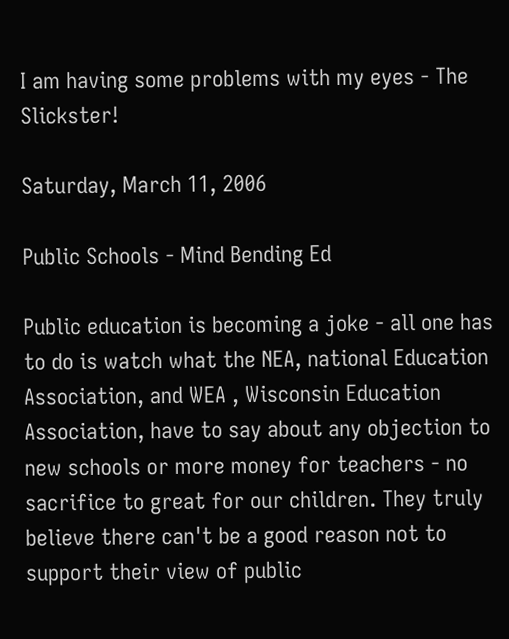I am having some problems with my eyes - The Slickster!

Saturday, March 11, 2006

Public Schools - Mind Bending Ed

Public education is becoming a joke - all one has to do is watch what the NEA, national Education Association, and WEA , Wisconsin Education Association, have to say about any objection to new schools or more money for teachers - no sacrifice to great for our children. They truly believe there can't be a good reason not to support their view of public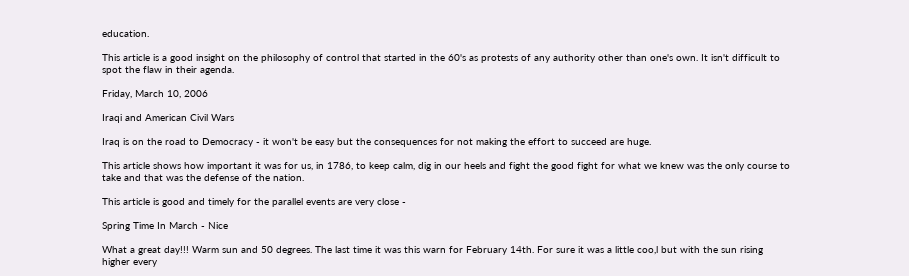education.

This article is a good insight on the philosophy of control that started in the 60's as protests of any authority other than one's own. It isn't difficult to spot the flaw in their agenda.

Friday, March 10, 2006

Iraqi and American Civil Wars

Iraq is on the road to Democracy - it won't be easy but the consequences for not making the effort to succeed are huge.

This article shows how important it was for us, in 1786, to keep calm, dig in our heels and fight the good fight for what we knew was the only course to take and that was the defense of the nation.

This article is good and timely for the parallel events are very close -

Spring Time In March - Nice

What a great day!!! Warm sun and 50 degrees. The last time it was this warn for February 14th. For sure it was a little coo,l but with the sun rising higher every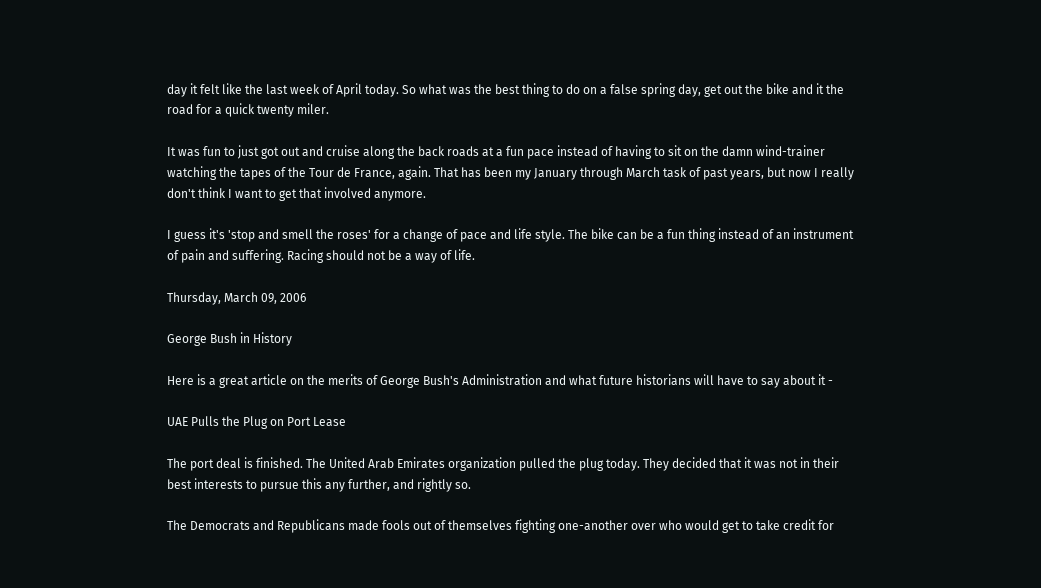day it felt like the last week of April today. So what was the best thing to do on a false spring day, get out the bike and it the road for a quick twenty miler.

It was fun to just got out and cruise along the back roads at a fun pace instead of having to sit on the damn wind-trainer watching the tapes of the Tour de France, again. That has been my January through March task of past years, but now I really don't think I want to get that involved anymore.

I guess it's 'stop and smell the roses' for a change of pace and life style. The bike can be a fun thing instead of an instrument of pain and suffering. Racing should not be a way of life.

Thursday, March 09, 2006

George Bush in History

Here is a great article on the merits of George Bush's Administration and what future historians will have to say about it -

UAE Pulls the Plug on Port Lease

The port deal is finished. The United Arab Emirates organization pulled the plug today. They decided that it was not in their best interests to pursue this any further, and rightly so.

The Democrats and Republicans made fools out of themselves fighting one-another over who would get to take credit for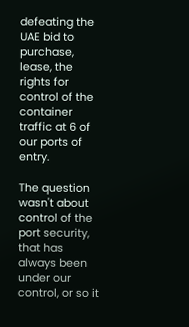defeating the UAE bid to purchase, lease, the rights for control of the container traffic at 6 of our ports of entry.

The question wasn't about control of the port security, that has always been under our control, or so it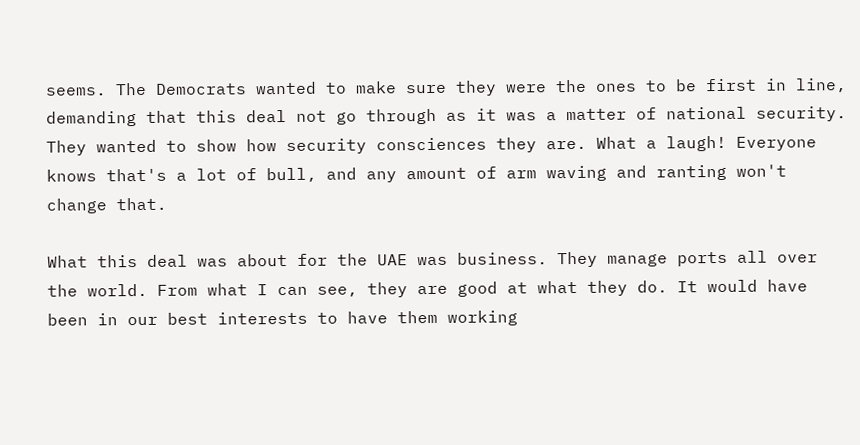seems. The Democrats wanted to make sure they were the ones to be first in line, demanding that this deal not go through as it was a matter of national security. They wanted to show how security consciences they are. What a laugh! Everyone knows that's a lot of bull, and any amount of arm waving and ranting won't change that.

What this deal was about for the UAE was business. They manage ports all over the world. From what I can see, they are good at what they do. It would have been in our best interests to have them working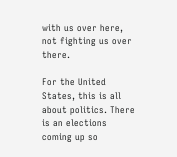with us over here, not fighting us over there.

For the United States, this is all about politics. There is an elections coming up so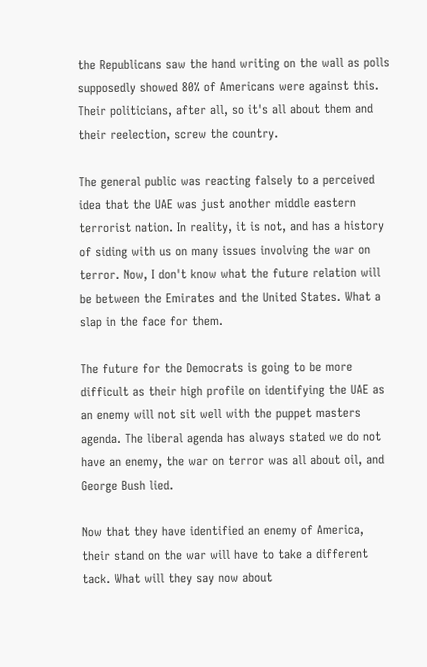the Republicans saw the hand writing on the wall as polls supposedly showed 80% of Americans were against this. Their politicians, after all, so it's all about them and their reelection, screw the country.

The general public was reacting falsely to a perceived idea that the UAE was just another middle eastern terrorist nation. In reality, it is not, and has a history of siding with us on many issues involving the war on terror. Now, I don't know what the future relation will be between the Emirates and the United States. What a slap in the face for them.

The future for the Democrats is going to be more difficult as their high profile on identifying the UAE as an enemy will not sit well with the puppet masters agenda. The liberal agenda has always stated we do not have an enemy, the war on terror was all about oil, and George Bush lied.

Now that they have identified an enemy of America, their stand on the war will have to take a different tack. What will they say now about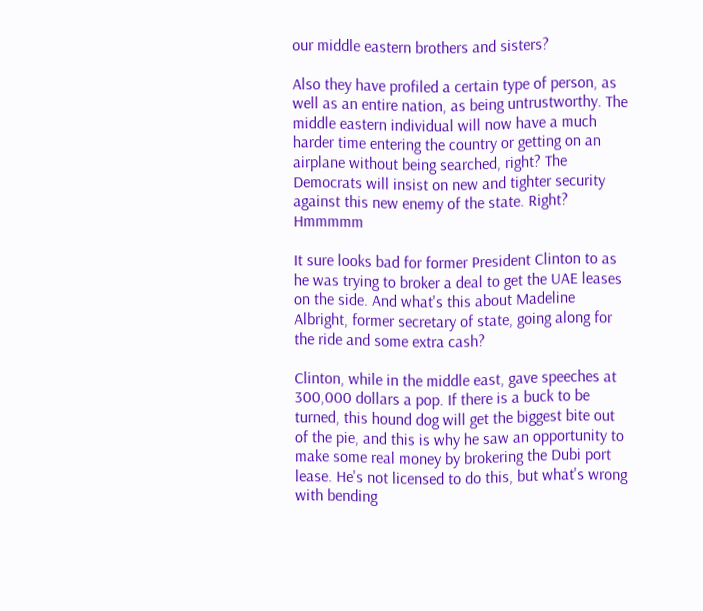our middle eastern brothers and sisters?

Also they have profiled a certain type of person, as well as an entire nation, as being untrustworthy. The middle eastern individual will now have a much harder time entering the country or getting on an airplane without being searched, right? The Democrats will insist on new and tighter security against this new enemy of the state. Right? Hmmmmm

It sure looks bad for former President Clinton to as he was trying to broker a deal to get the UAE leases on the side. And what's this about Madeline Albright, former secretary of state, going along for the ride and some extra cash?

Clinton, while in the middle east, gave speeches at 300,000 dollars a pop. If there is a buck to be turned, this hound dog will get the biggest bite out of the pie, and this is why he saw an opportunity to make some real money by brokering the Dubi port lease. He's not licensed to do this, but what's wrong with bending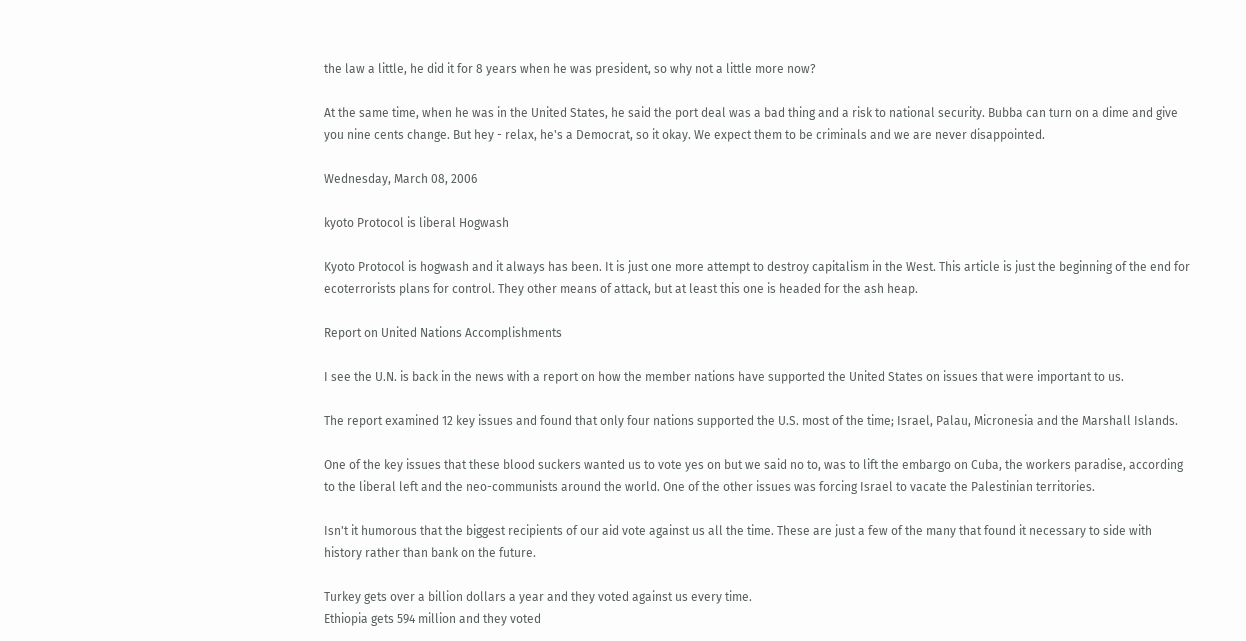the law a little, he did it for 8 years when he was president, so why not a little more now?

At the same time, when he was in the United States, he said the port deal was a bad thing and a risk to national security. Bubba can turn on a dime and give you nine cents change. But hey - relax, he's a Democrat, so it okay. We expect them to be criminals and we are never disappointed.

Wednesday, March 08, 2006

kyoto Protocol is liberal Hogwash

Kyoto Protocol is hogwash and it always has been. It is just one more attempt to destroy capitalism in the West. This article is just the beginning of the end for ecoterrorists plans for control. They other means of attack, but at least this one is headed for the ash heap.

Report on United Nations Accomplishments

I see the U.N. is back in the news with a report on how the member nations have supported the United States on issues that were important to us.

The report examined 12 key issues and found that only four nations supported the U.S. most of the time; Israel, Palau, Micronesia and the Marshall Islands.

One of the key issues that these blood suckers wanted us to vote yes on but we said no to, was to lift the embargo on Cuba, the workers paradise, according to the liberal left and the neo-communists around the world. One of the other issues was forcing Israel to vacate the Palestinian territories.

Isn't it humorous that the biggest recipients of our aid vote against us all the time. These are just a few of the many that found it necessary to side with history rather than bank on the future.

Turkey gets over a billion dollars a year and they voted against us every time.
Ethiopia gets 594 million and they voted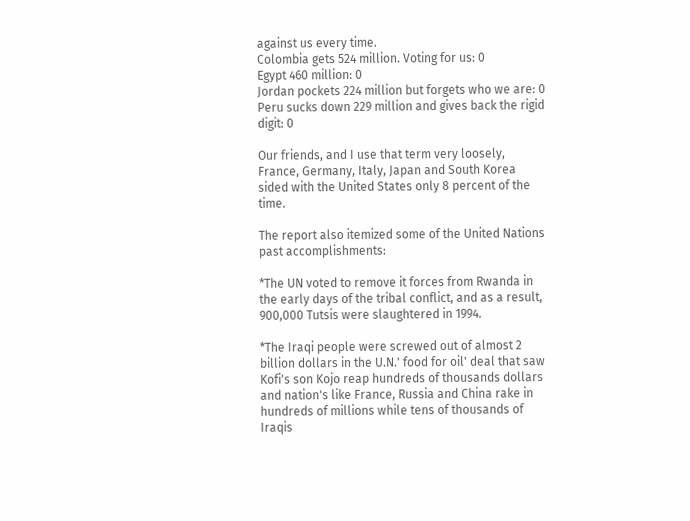against us every time.
Colombia gets 524 million. Voting for us: 0
Egypt 460 million: 0
Jordan pockets 224 million but forgets who we are: 0
Peru sucks down 229 million and gives back the rigid digit: 0

Our friends, and I use that term very loosely, France, Germany, Italy, Japan and South Korea sided with the United States only 8 percent of the time.

The report also itemized some of the United Nations past accomplishments:

*The UN voted to remove it forces from Rwanda in the early days of the tribal conflict, and as a result, 900,000 Tutsis were slaughtered in 1994.

*The Iraqi people were screwed out of almost 2 billion dollars in the U.N.' food for oil' deal that saw Kofi's son Kojo reap hundreds of thousands dollars and nation's like France, Russia and China rake in hundreds of millions while tens of thousands of Iraqis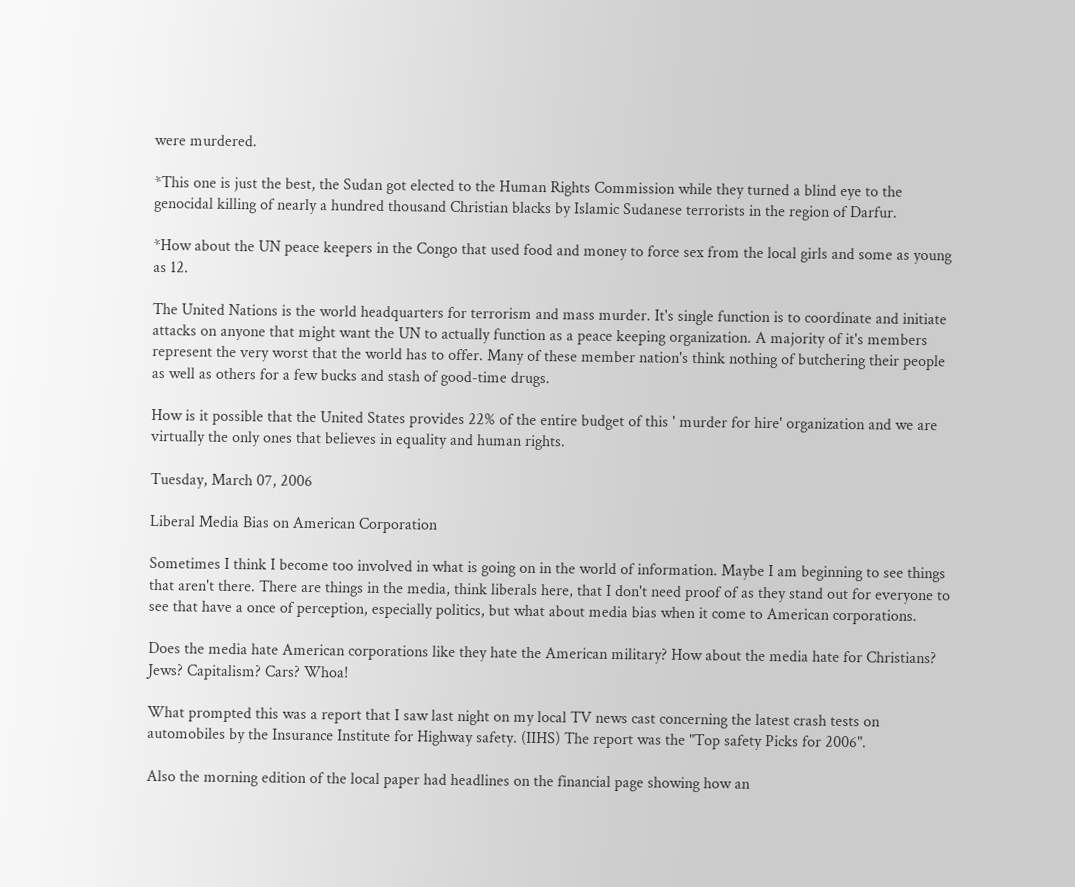were murdered.

*This one is just the best, the Sudan got elected to the Human Rights Commission while they turned a blind eye to the genocidal killing of nearly a hundred thousand Christian blacks by Islamic Sudanese terrorists in the region of Darfur.

*How about the UN peace keepers in the Congo that used food and money to force sex from the local girls and some as young as 12.

The United Nations is the world headquarters for terrorism and mass murder. It's single function is to coordinate and initiate attacks on anyone that might want the UN to actually function as a peace keeping organization. A majority of it's members represent the very worst that the world has to offer. Many of these member nation's think nothing of butchering their people as well as others for a few bucks and stash of good-time drugs.

How is it possible that the United States provides 22% of the entire budget of this ' murder for hire' organization and we are virtually the only ones that believes in equality and human rights.

Tuesday, March 07, 2006

Liberal Media Bias on American Corporation

Sometimes I think I become too involved in what is going on in the world of information. Maybe I am beginning to see things that aren't there. There are things in the media, think liberals here, that I don't need proof of as they stand out for everyone to see that have a once of perception, especially politics, but what about media bias when it come to American corporations.

Does the media hate American corporations like they hate the American military? How about the media hate for Christians? Jews? Capitalism? Cars? Whoa!

What prompted this was a report that I saw last night on my local TV news cast concerning the latest crash tests on automobiles by the Insurance Institute for Highway safety. (IIHS) The report was the "Top safety Picks for 2006".

Also the morning edition of the local paper had headlines on the financial page showing how an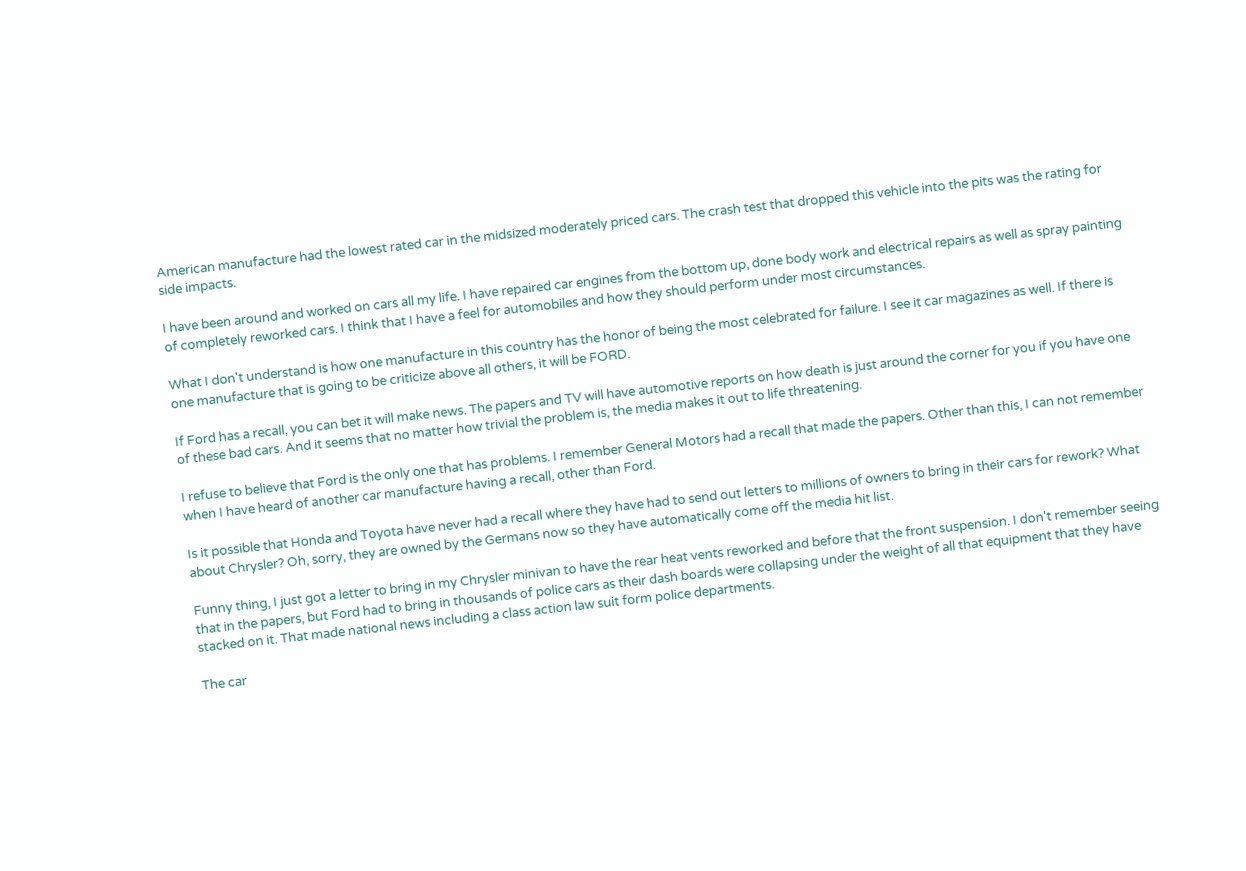American manufacture had the lowest rated car in the midsized moderately priced cars. The crash test that dropped this vehicle into the pits was the rating for side impacts.

I have been around and worked on cars all my life. I have repaired car engines from the bottom up, done body work and electrical repairs as well as spray painting of completely reworked cars. I think that I have a feel for automobiles and how they should perform under most circumstances.

What I don't understand is how one manufacture in this country has the honor of being the most celebrated for failure. I see it car magazines as well. If there is one manufacture that is going to be criticize above all others, it will be FORD.

If Ford has a recall, you can bet it will make news. The papers and TV will have automotive reports on how death is just around the corner for you if you have one of these bad cars. And it seems that no matter how trivial the problem is, the media makes it out to life threatening.

I refuse to believe that Ford is the only one that has problems. I remember General Motors had a recall that made the papers. Other than this, I can not remember when I have heard of another car manufacture having a recall, other than Ford.

Is it possible that Honda and Toyota have never had a recall where they have had to send out letters to millions of owners to bring in their cars for rework? What about Chrysler? Oh, sorry, they are owned by the Germans now so they have automatically come off the media hit list.

Funny thing, I just got a letter to bring in my Chrysler minivan to have the rear heat vents reworked and before that the front suspension. I don't remember seeing that in the papers, but Ford had to bring in thousands of police cars as their dash boards were collapsing under the weight of all that equipment that they have stacked on it. That made national news including a class action law suit form police departments.

The car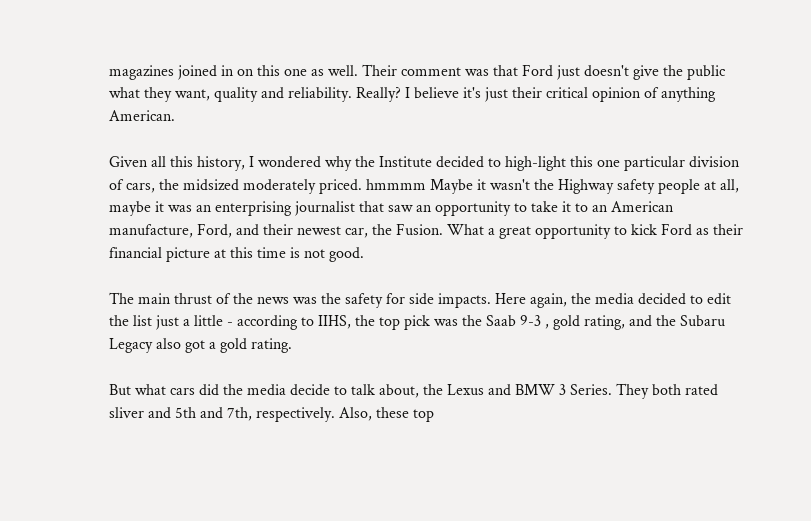magazines joined in on this one as well. Their comment was that Ford just doesn't give the public what they want, quality and reliability. Really? I believe it's just their critical opinion of anything American.

Given all this history, I wondered why the Institute decided to high-light this one particular division of cars, the midsized moderately priced. hmmmm Maybe it wasn't the Highway safety people at all, maybe it was an enterprising journalist that saw an opportunity to take it to an American manufacture, Ford, and their newest car, the Fusion. What a great opportunity to kick Ford as their financial picture at this time is not good.

The main thrust of the news was the safety for side impacts. Here again, the media decided to edit the list just a little - according to IIHS, the top pick was the Saab 9-3 , gold rating, and the Subaru Legacy also got a gold rating.

But what cars did the media decide to talk about, the Lexus and BMW 3 Series. They both rated sliver and 5th and 7th, respectively. Also, these top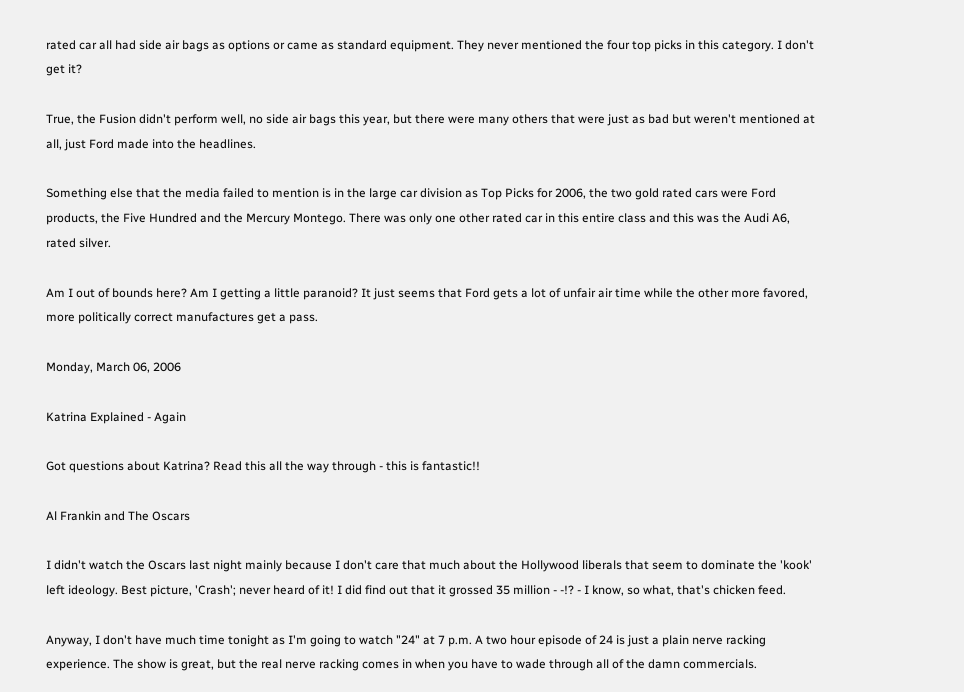rated car all had side air bags as options or came as standard equipment. They never mentioned the four top picks in this category. I don't get it?

True, the Fusion didn't perform well, no side air bags this year, but there were many others that were just as bad but weren't mentioned at all, just Ford made into the headlines.

Something else that the media failed to mention is in the large car division as Top Picks for 2006, the two gold rated cars were Ford products, the Five Hundred and the Mercury Montego. There was only one other rated car in this entire class and this was the Audi A6, rated silver.

Am I out of bounds here? Am I getting a little paranoid? It just seems that Ford gets a lot of unfair air time while the other more favored, more politically correct manufactures get a pass.

Monday, March 06, 2006

Katrina Explained - Again

Got questions about Katrina? Read this all the way through - this is fantastic!!

Al Frankin and The Oscars

I didn't watch the Oscars last night mainly because I don't care that much about the Hollywood liberals that seem to dominate the 'kook' left ideology. Best picture, 'Crash'; never heard of it! I did find out that it grossed 35 million - -!? - I know, so what, that's chicken feed.

Anyway, I don't have much time tonight as I'm going to watch "24" at 7 p.m. A two hour episode of 24 is just a plain nerve racking experience. The show is great, but the real nerve racking comes in when you have to wade through all of the damn commercials.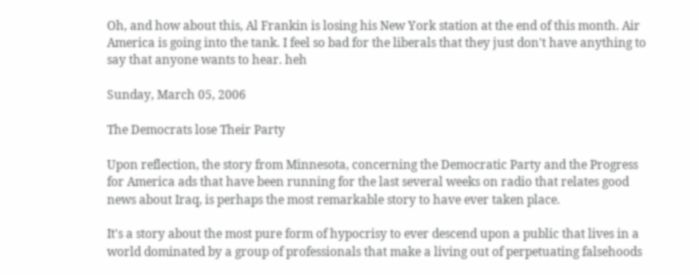Oh, and how about this, Al Frankin is losing his New York station at the end of this month. Air America is going into the tank. I feel so bad for the liberals that they just don't have anything to say that anyone wants to hear. heh

Sunday, March 05, 2006

The Democrats lose Their Party

Upon reflection, the story from Minnesota, concerning the Democratic Party and the Progress for America ads that have been running for the last several weeks on radio that relates good news about Iraq, is perhaps the most remarkable story to have ever taken place.

It's a story about the most pure form of hypocrisy to ever descend upon a public that lives in a world dominated by a group of professionals that make a living out of perpetuating falsehoods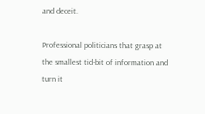and deceit.

Professional politicians that grasp at the smallest tid-bit of information and turn it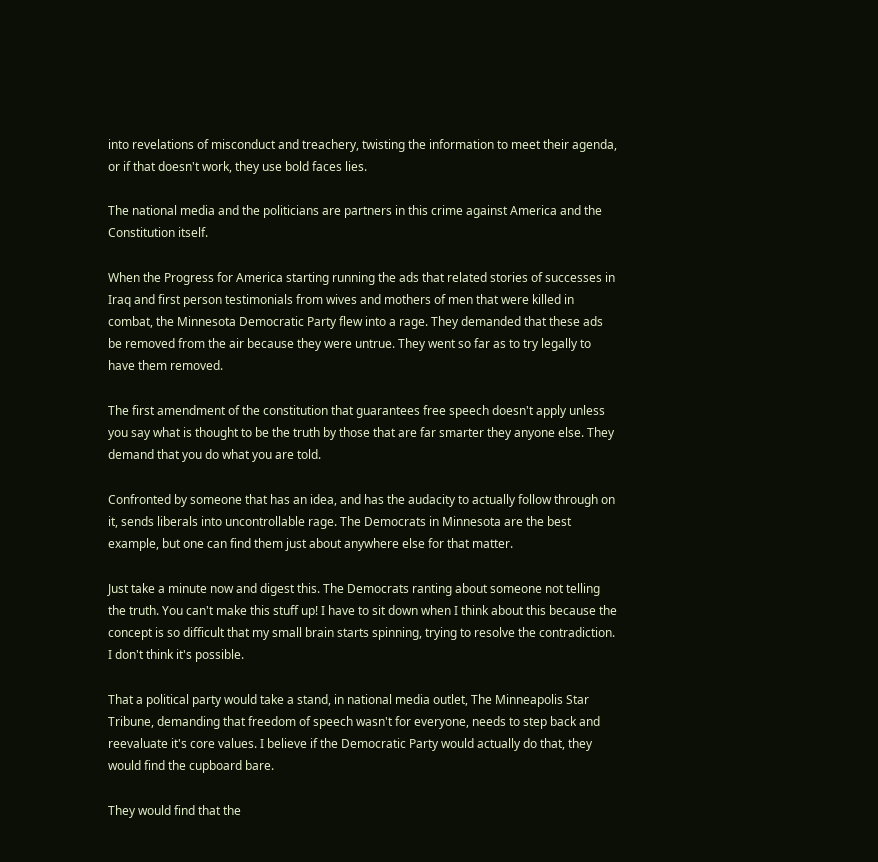into revelations of misconduct and treachery, twisting the information to meet their agenda, or if that doesn't work, they use bold faces lies.

The national media and the politicians are partners in this crime against America and the Constitution itself.

When the Progress for America starting running the ads that related stories of successes in Iraq and first person testimonials from wives and mothers of men that were killed in combat, the Minnesota Democratic Party flew into a rage. They demanded that these ads be removed from the air because they were untrue. They went so far as to try legally to have them removed.

The first amendment of the constitution that guarantees free speech doesn't apply unless you say what is thought to be the truth by those that are far smarter they anyone else. They demand that you do what you are told.

Confronted by someone that has an idea, and has the audacity to actually follow through on it, sends liberals into uncontrollable rage. The Democrats in Minnesota are the best example, but one can find them just about anywhere else for that matter.

Just take a minute now and digest this. The Democrats ranting about someone not telling the truth. You can't make this stuff up! I have to sit down when I think about this because the concept is so difficult that my small brain starts spinning, trying to resolve the contradiction. I don't think it's possible.

That a political party would take a stand, in national media outlet, The Minneapolis Star Tribune, demanding that freedom of speech wasn't for everyone, needs to step back and reevaluate it's core values. I believe if the Democratic Party would actually do that, they would find the cupboard bare.

They would find that the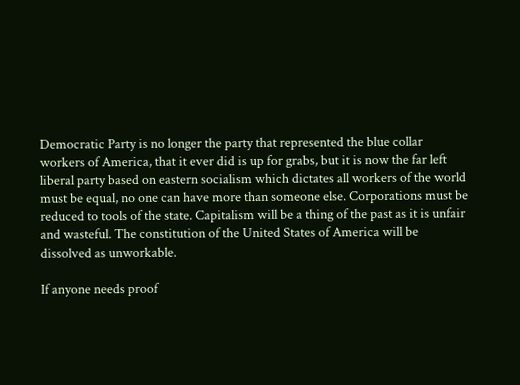Democratic Party is no longer the party that represented the blue collar workers of America, that it ever did is up for grabs, but it is now the far left liberal party based on eastern socialism which dictates all workers of the world must be equal, no one can have more than someone else. Corporations must be reduced to tools of the state. Capitalism will be a thing of the past as it is unfair and wasteful. The constitution of the United States of America will be dissolved as unworkable.

If anyone needs proof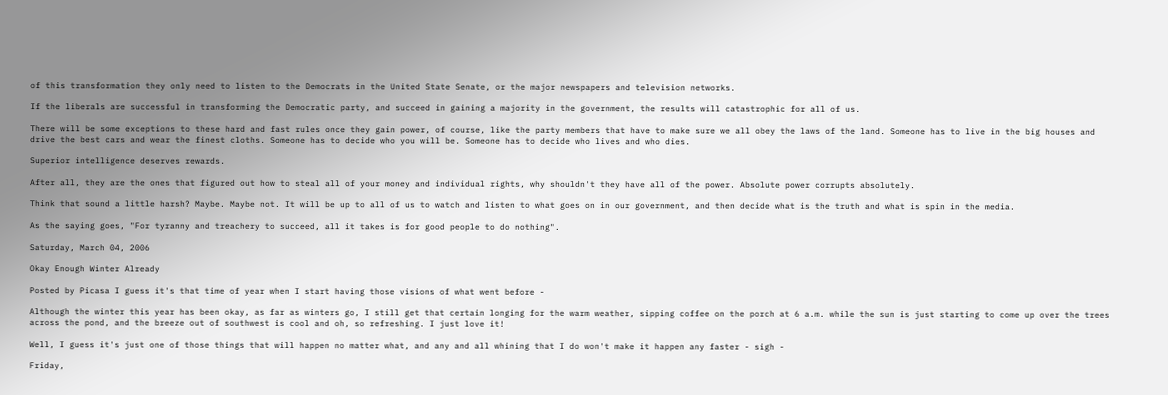of this transformation they only need to listen to the Democrats in the United State Senate, or the major newspapers and television networks.

If the liberals are successful in transforming the Democratic party, and succeed in gaining a majority in the government, the results will catastrophic for all of us.

There will be some exceptions to these hard and fast rules once they gain power, of course, like the party members that have to make sure we all obey the laws of the land. Someone has to live in the big houses and drive the best cars and wear the finest cloths. Someone has to decide who you will be. Someone has to decide who lives and who dies.

Superior intelligence deserves rewards.

After all, they are the ones that figured out how to steal all of your money and individual rights, why shouldn't they have all of the power. Absolute power corrupts absolutely.

Think that sound a little harsh? Maybe. Maybe not. It will be up to all of us to watch and listen to what goes on in our government, and then decide what is the truth and what is spin in the media.

As the saying goes, "For tyranny and treachery to succeed, all it takes is for good people to do nothing".

Saturday, March 04, 2006

Okay Enough Winter Already

Posted by Picasa I guess it's that time of year when I start having those visions of what went before -

Although the winter this year has been okay, as far as winters go, I still get that certain longing for the warm weather, sipping coffee on the porch at 6 a.m. while the sun is just starting to come up over the trees across the pond, and the breeze out of southwest is cool and oh, so refreshing. I just love it!

Well, I guess it's just one of those things that will happen no matter what, and any and all whining that I do won't make it happen any faster - sigh -

Friday,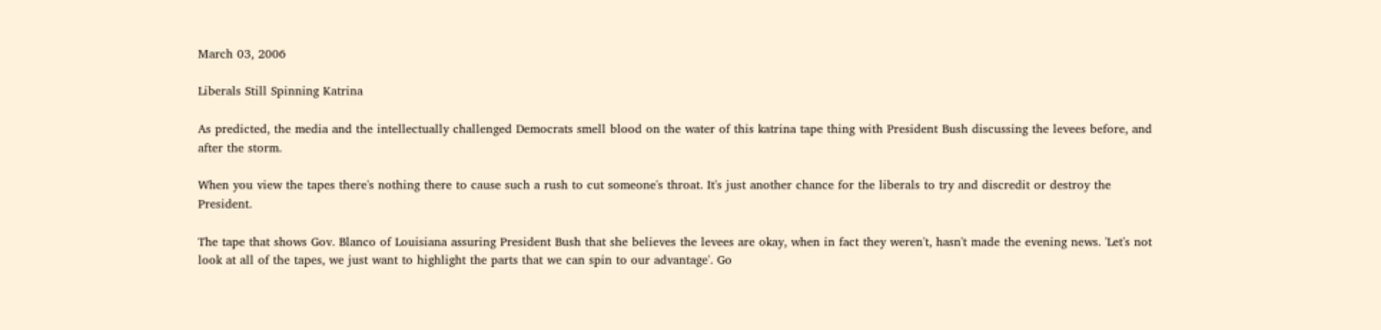March 03, 2006

Liberals Still Spinning Katrina

As predicted, the media and the intellectually challenged Democrats smell blood on the water of this katrina tape thing with President Bush discussing the levees before, and after the storm.

When you view the tapes there's nothing there to cause such a rush to cut someone's throat. It's just another chance for the liberals to try and discredit or destroy the President.

The tape that shows Gov. Blanco of Louisiana assuring President Bush that she believes the levees are okay, when in fact they weren't, hasn't made the evening news. 'Let's not look at all of the tapes, we just want to highlight the parts that we can spin to our advantage'. Go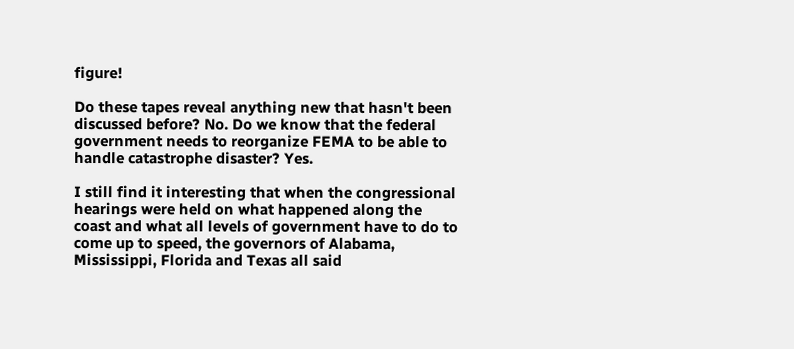figure!

Do these tapes reveal anything new that hasn't been discussed before? No. Do we know that the federal government needs to reorganize FEMA to be able to handle catastrophe disaster? Yes.

I still find it interesting that when the congressional hearings were held on what happened along the coast and what all levels of government have to do to come up to speed, the governors of Alabama, Mississippi, Florida and Texas all said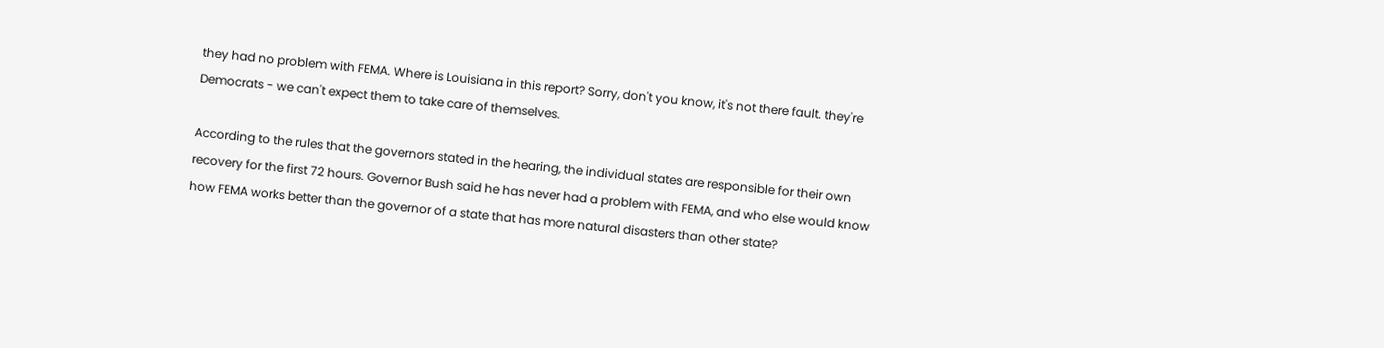they had no problem with FEMA. Where is Louisiana in this report? Sorry, don't you know, it's not there fault. they're Democrats - we can't expect them to take care of themselves.

According to the rules that the governors stated in the hearing, the individual states are responsible for their own recovery for the first 72 hours. Governor Bush said he has never had a problem with FEMA, and who else would know how FEMA works better than the governor of a state that has more natural disasters than other state?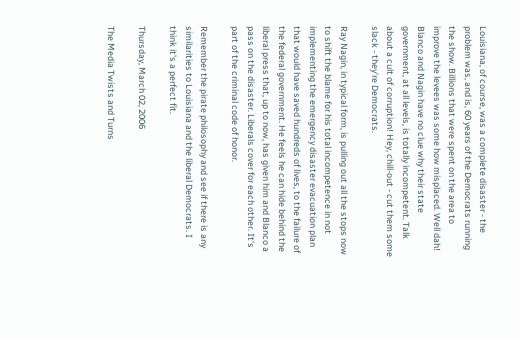Louisiana, of course, was a complete disaster - the problem was, and is, 60 years of the Democrats running the show. Billions that were spent on the area to improve the levees was some how misplaced. Well dah! Blanco and Nagin have no clue why their state government, at all levels, is totally incompetent. Talk about a cult of corruption! Hey, chill-out - cut them some slack - they're Democrats.

Ray Nagin, in typical form, is pulling out all the stops now to shift the blame for his total incompetence in not implementing the emergency disaster evacuation plan that would have saved hundreds of lives, to the failure of the federal government. He feels he can hide behind the liberal press that, up to now, has given him and Blanco a pass on the disaster. Liberals cover for each other. It's part of the criminal code of honor.

Remember the pirate philosophy and see if there is any similarities to Louisiana and the liberal Democrats. I think it's a perfect fit.

Thursday, March 02, 2006

The Media Twists and Turns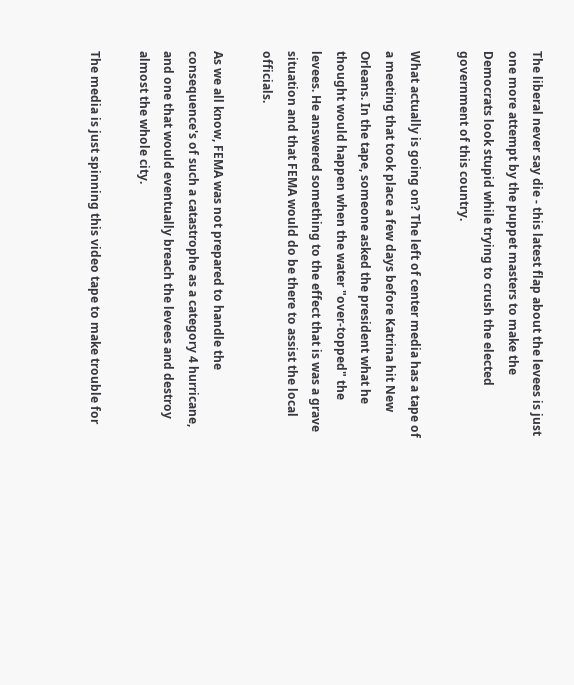The liberal never say die - this latest flap about the levees is just one more attempt by the puppet masters to make the Democrats look stupid while trying to crush the elected government of this country.

What actually is going on? The left of center media has a tape of a meeting that took place a few days before Katrina hit New Orleans. In the tape, someone asked the president what he thought would happen when the water "over-topped" the levees. He answered something to the effect that is was a grave situation and that FEMA would do be there to assist the local officials.

As we all know, FEMA was not prepared to handle the consequence's of such a catastrophe as a category 4 hurricane, and one that would eventually breach the levees and destroy almost the whole city.

The media is just spinning this video tape to make trouble for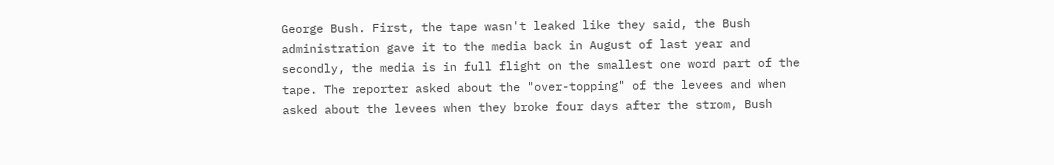George Bush. First, the tape wasn't leaked like they said, the Bush administration gave it to the media back in August of last year and secondly, the media is in full flight on the smallest one word part of the tape. The reporter asked about the "over-topping" of the levees and when asked about the levees when they broke four days after the strom, Bush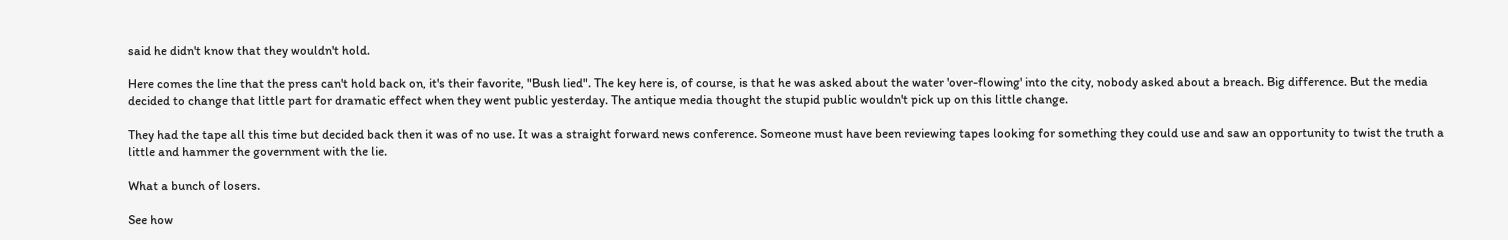said he didn't know that they wouldn't hold.

Here comes the line that the press can't hold back on, it's their favorite, "Bush lied". The key here is, of course, is that he was asked about the water 'over-flowing' into the city, nobody asked about a breach. Big difference. But the media decided to change that little part for dramatic effect when they went public yesterday. The antique media thought the stupid public wouldn't pick up on this little change.

They had the tape all this time but decided back then it was of no use. It was a straight forward news conference. Someone must have been reviewing tapes looking for something they could use and saw an opportunity to twist the truth a little and hammer the government with the lie.

What a bunch of losers.

See how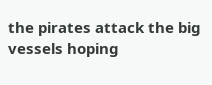the pirates attack the big vessels hoping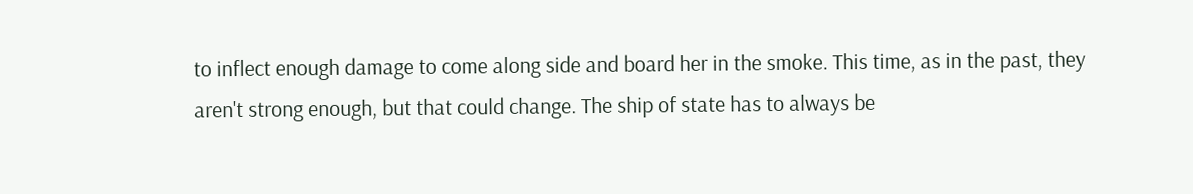to inflect enough damage to come along side and board her in the smoke. This time, as in the past, they aren't strong enough, but that could change. The ship of state has to always be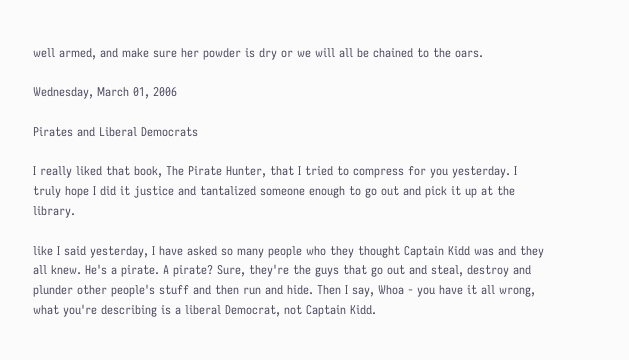well armed, and make sure her powder is dry or we will all be chained to the oars.

Wednesday, March 01, 2006

Pirates and Liberal Democrats

I really liked that book, The Pirate Hunter, that I tried to compress for you yesterday. I truly hope I did it justice and tantalized someone enough to go out and pick it up at the library.

like I said yesterday, I have asked so many people who they thought Captain Kidd was and they all knew. He's a pirate. A pirate? Sure, they're the guys that go out and steal, destroy and plunder other people's stuff and then run and hide. Then I say, Whoa - you have it all wrong, what you're describing is a liberal Democrat, not Captain Kidd.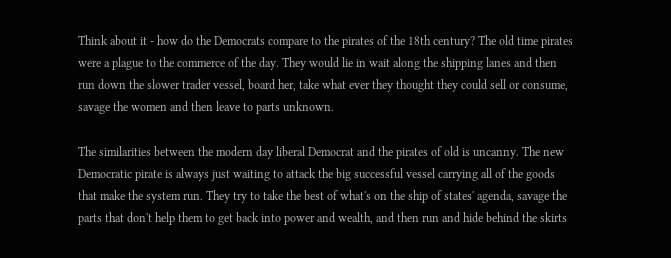Think about it - how do the Democrats compare to the pirates of the 18th century? The old time pirates were a plague to the commerce of the day. They would lie in wait along the shipping lanes and then run down the slower trader vessel, board her, take what ever they thought they could sell or consume, savage the women and then leave to parts unknown.

The similarities between the modern day liberal Democrat and the pirates of old is uncanny. The new Democratic pirate is always just waiting to attack the big successful vessel carrying all of the goods that make the system run. They try to take the best of what's on the ship of states' agenda, savage the parts that don't help them to get back into power and wealth, and then run and hide behind the skirts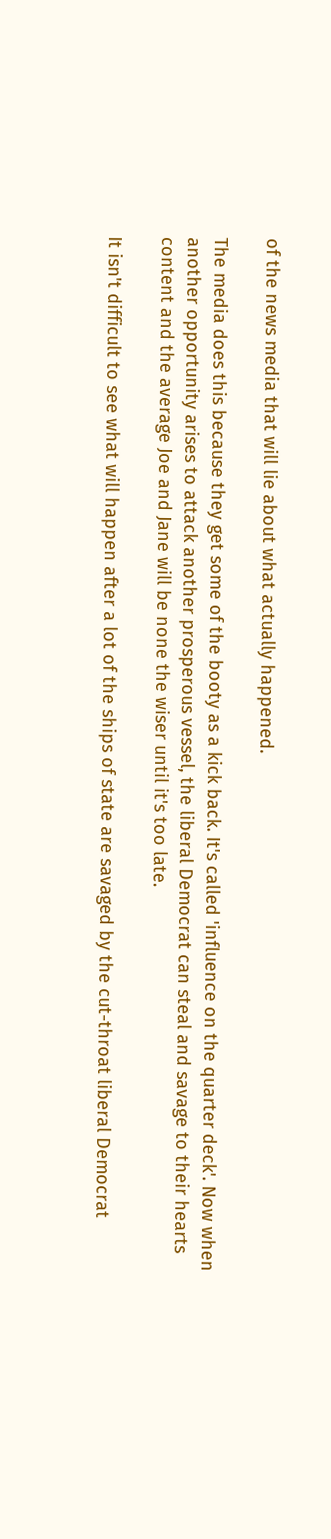of the news media that will lie about what actually happened.

The media does this because they get some of the booty as a kick back. It's called 'influence on the quarter deck'. Now when another opportunity arises to attack another prosperous vessel, the liberal Democrat can steal and savage to their hearts content and the average Joe and Jane will be none the wiser until it's too late.

It isn't difficult to see what will happen after a lot of the ships of state are savaged by the cut-throat liberal Democrat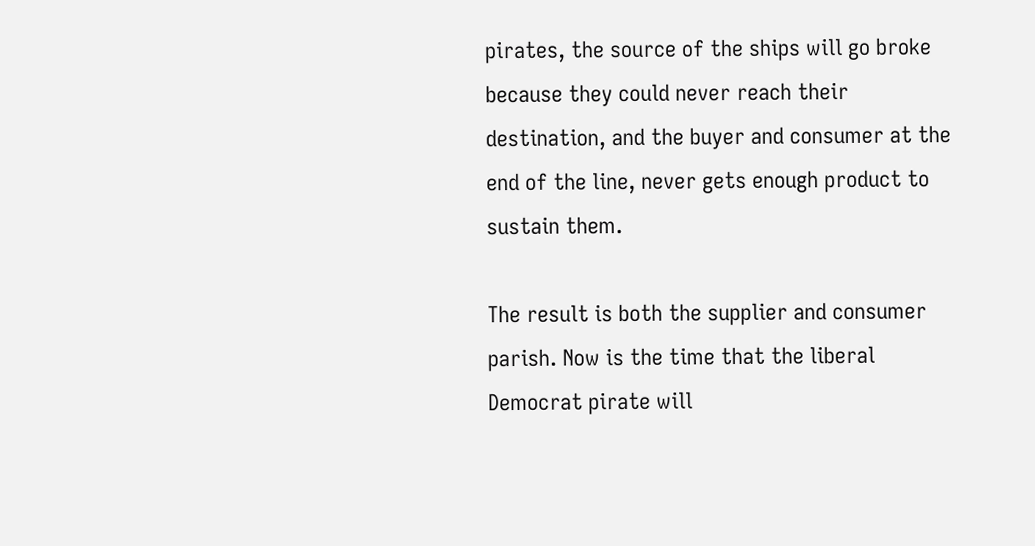pirates, the source of the ships will go broke because they could never reach their destination, and the buyer and consumer at the end of the line, never gets enough product to sustain them.

The result is both the supplier and consumer parish. Now is the time that the liberal Democrat pirate will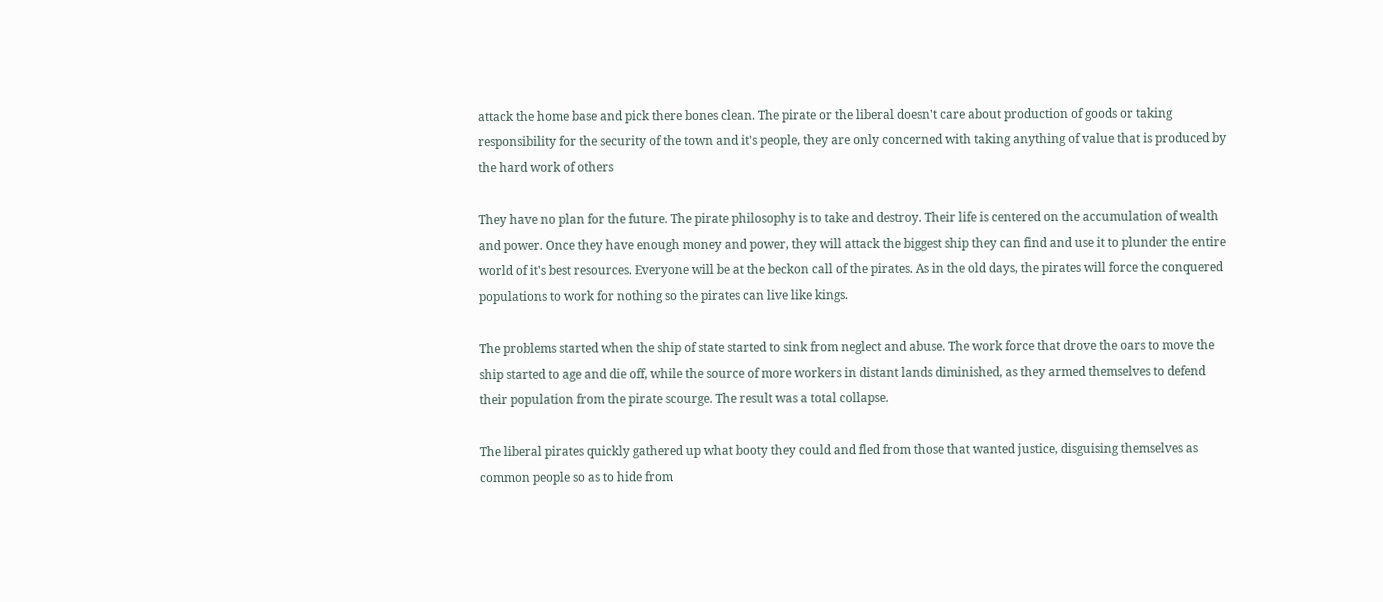attack the home base and pick there bones clean. The pirate or the liberal doesn't care about production of goods or taking responsibility for the security of the town and it's people, they are only concerned with taking anything of value that is produced by the hard work of others

They have no plan for the future. The pirate philosophy is to take and destroy. Their life is centered on the accumulation of wealth and power. Once they have enough money and power, they will attack the biggest ship they can find and use it to plunder the entire world of it's best resources. Everyone will be at the beckon call of the pirates. As in the old days, the pirates will force the conquered populations to work for nothing so the pirates can live like kings.

The problems started when the ship of state started to sink from neglect and abuse. The work force that drove the oars to move the ship started to age and die off, while the source of more workers in distant lands diminished, as they armed themselves to defend their population from the pirate scourge. The result was a total collapse.

The liberal pirates quickly gathered up what booty they could and fled from those that wanted justice, disguising themselves as common people so as to hide from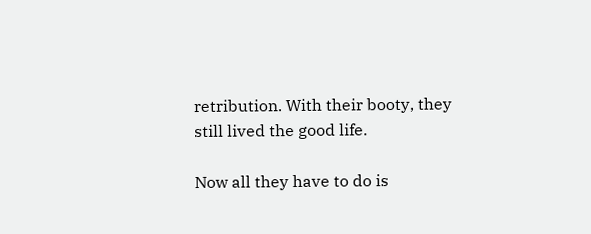retribution. With their booty, they still lived the good life.

Now all they have to do is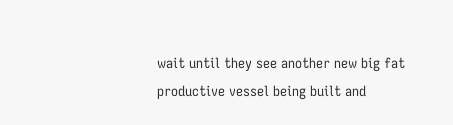wait until they see another new big fat productive vessel being built and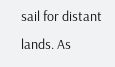sail for distant lands. As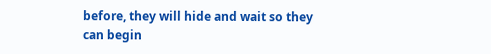before, they will hide and wait so they can begin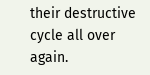their destructive cycle all over again.